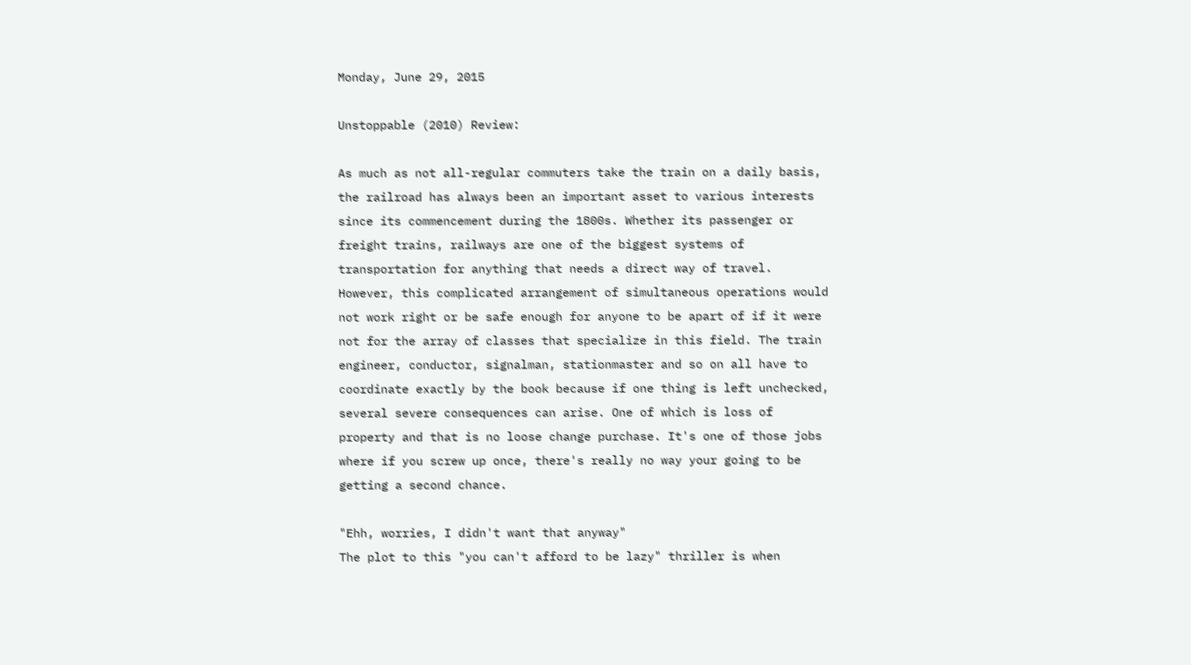Monday, June 29, 2015

Unstoppable (2010) Review:

As much as not all-regular commuters take the train on a daily basis, the railroad has always been an important asset to various interests since its commencement during the 1800s. Whether its passenger or freight trains, railways are one of the biggest systems of transportation for anything that needs a direct way of travel. However, this complicated arrangement of simultaneous operations would not work right or be safe enough for anyone to be apart of if it were not for the array of classes that specialize in this field. The train engineer, conductor, signalman, stationmaster and so on all have to coordinate exactly by the book because if one thing is left unchecked, several severe consequences can arise. One of which is loss of property and that is no loose change purchase. It's one of those jobs where if you screw up once, there's really no way your going to be getting a second chance.

"Ehh, worries, I didn't want that anyway"
The plot to this "you can't afford to be lazy" thriller is when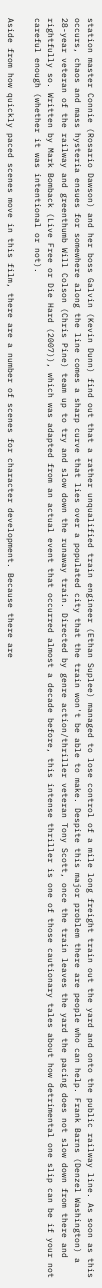station master Connie (Rosario Dawson) and her boss Galvin (Kevin Dunn) find out that a rather unqualified train engineer (Ethan Suplee) managed to lose control of a mile long freight train out the yard and onto the public railway line. As soon as this occurs, chaos and mass hysteria ensues for somewhere along the line comes a sharp curve that lies over a populated city that the train won't be able to make. Despite this major problem there are people who can help. Frank Barns (Denzel Washington) a 28-year veteran of the railway and greenthumb Will Colson (Chris Pine) team up to try and slow down the runaway train. Directed by genre action/thriller veteran Tony Scott, once the train leaves the yard the pacing does not slow down from there and rightfully so. Written by Mark Bomback (Live Free or Die Hard (2007)), which was adapted from an actual event that occurred almost a decade before, this intense thriller is one of those cautionary tales about how detrimental one slip can be if your not careful enough (whether it was intentional or not).

Aside from how quickly paced scenes move in this film, there are a number of scenes for character development. Because there are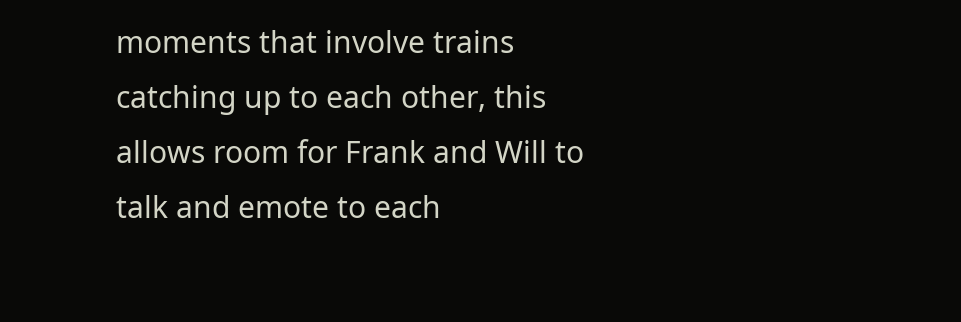moments that involve trains catching up to each other, this allows room for Frank and Will to talk and emote to each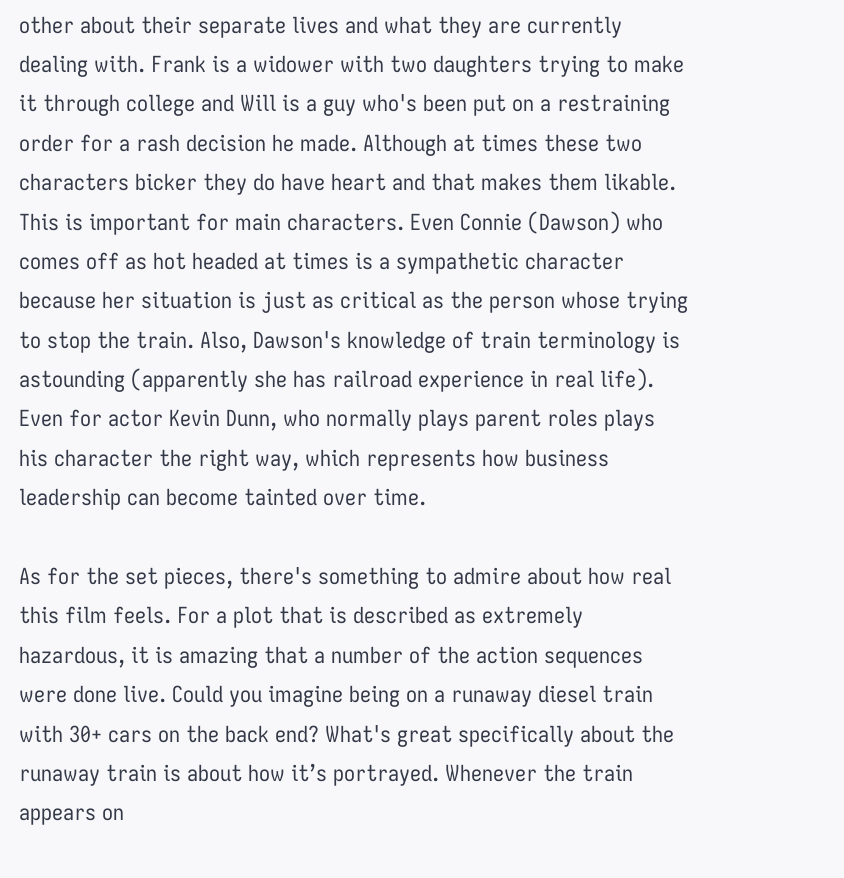other about their separate lives and what they are currently dealing with. Frank is a widower with two daughters trying to make it through college and Will is a guy who's been put on a restraining order for a rash decision he made. Although at times these two characters bicker they do have heart and that makes them likable. This is important for main characters. Even Connie (Dawson) who comes off as hot headed at times is a sympathetic character because her situation is just as critical as the person whose trying to stop the train. Also, Dawson's knowledge of train terminology is astounding (apparently she has railroad experience in real life). Even for actor Kevin Dunn, who normally plays parent roles plays his character the right way, which represents how business leadership can become tainted over time.

As for the set pieces, there's something to admire about how real this film feels. For a plot that is described as extremely hazardous, it is amazing that a number of the action sequences were done live. Could you imagine being on a runaway diesel train with 30+ cars on the back end? What's great specifically about the runaway train is about how it’s portrayed. Whenever the train appears on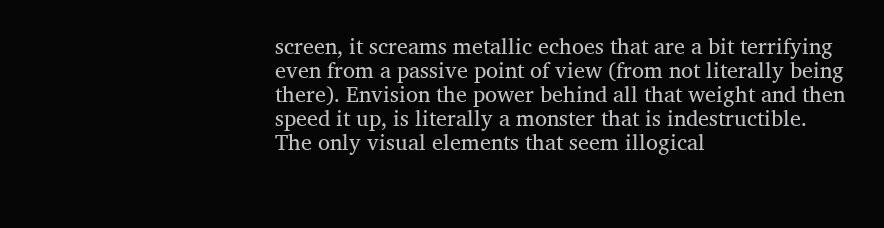screen, it screams metallic echoes that are a bit terrifying even from a passive point of view (from not literally being there). Envision the power behind all that weight and then speed it up, is literally a monster that is indestructible. The only visual elements that seem illogical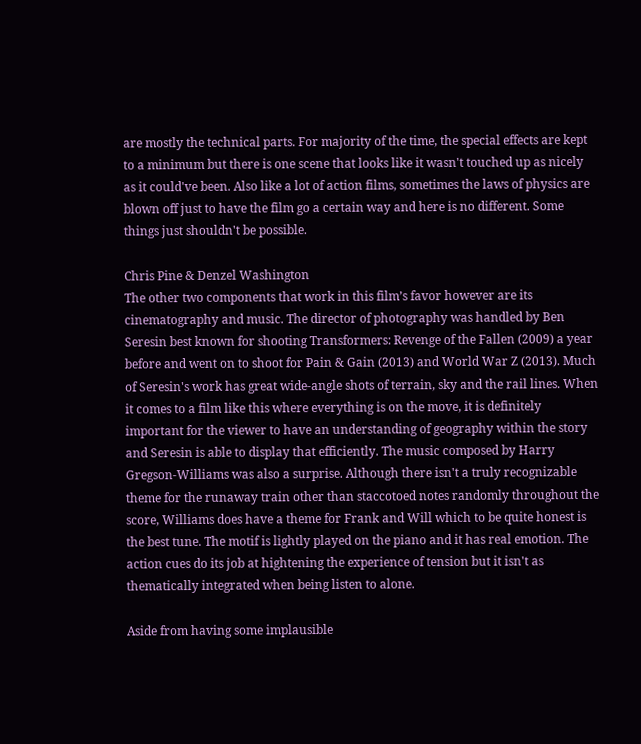are mostly the technical parts. For majority of the time, the special effects are kept to a minimum but there is one scene that looks like it wasn't touched up as nicely as it could've been. Also like a lot of action films, sometimes the laws of physics are blown off just to have the film go a certain way and here is no different. Some things just shouldn't be possible.

Chris Pine & Denzel Washington
The other two components that work in this film’s favor however are its cinematography and music. The director of photography was handled by Ben Seresin best known for shooting Transformers: Revenge of the Fallen (2009) a year before and went on to shoot for Pain & Gain (2013) and World War Z (2013). Much of Seresin's work has great wide-angle shots of terrain, sky and the rail lines. When it comes to a film like this where everything is on the move, it is definitely important for the viewer to have an understanding of geography within the story and Seresin is able to display that efficiently. The music composed by Harry Gregson-Williams was also a surprise. Although there isn't a truly recognizable theme for the runaway train other than staccotoed notes randomly throughout the score, Williams does have a theme for Frank and Will which to be quite honest is the best tune. The motif is lightly played on the piano and it has real emotion. The action cues do its job at hightening the experience of tension but it isn't as thematically integrated when being listen to alone.

Aside from having some implausible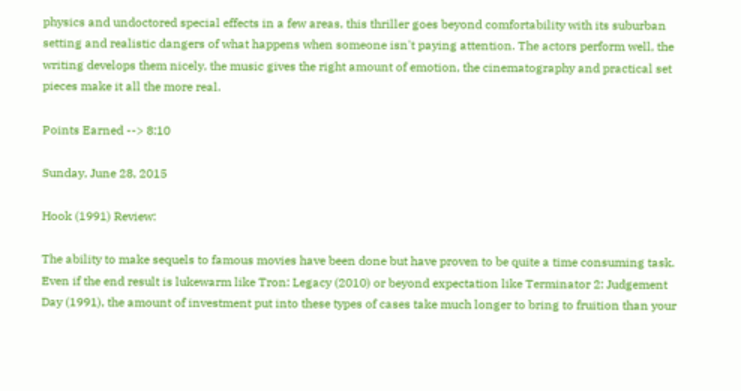physics and undoctored special effects in a few areas, this thriller goes beyond comfortability with its suburban setting and realistic dangers of what happens when someone isn't paying attention. The actors perform well, the writing develops them nicely, the music gives the right amount of emotion, the cinematography and practical set pieces make it all the more real.

Points Earned --> 8:10

Sunday, June 28, 2015

Hook (1991) Review:

The ability to make sequels to famous movies have been done but have proven to be quite a time consuming task. Even if the end result is lukewarm like Tron: Legacy (2010) or beyond expectation like Terminator 2: Judgement Day (1991), the amount of investment put into these types of cases take much longer to bring to fruition than your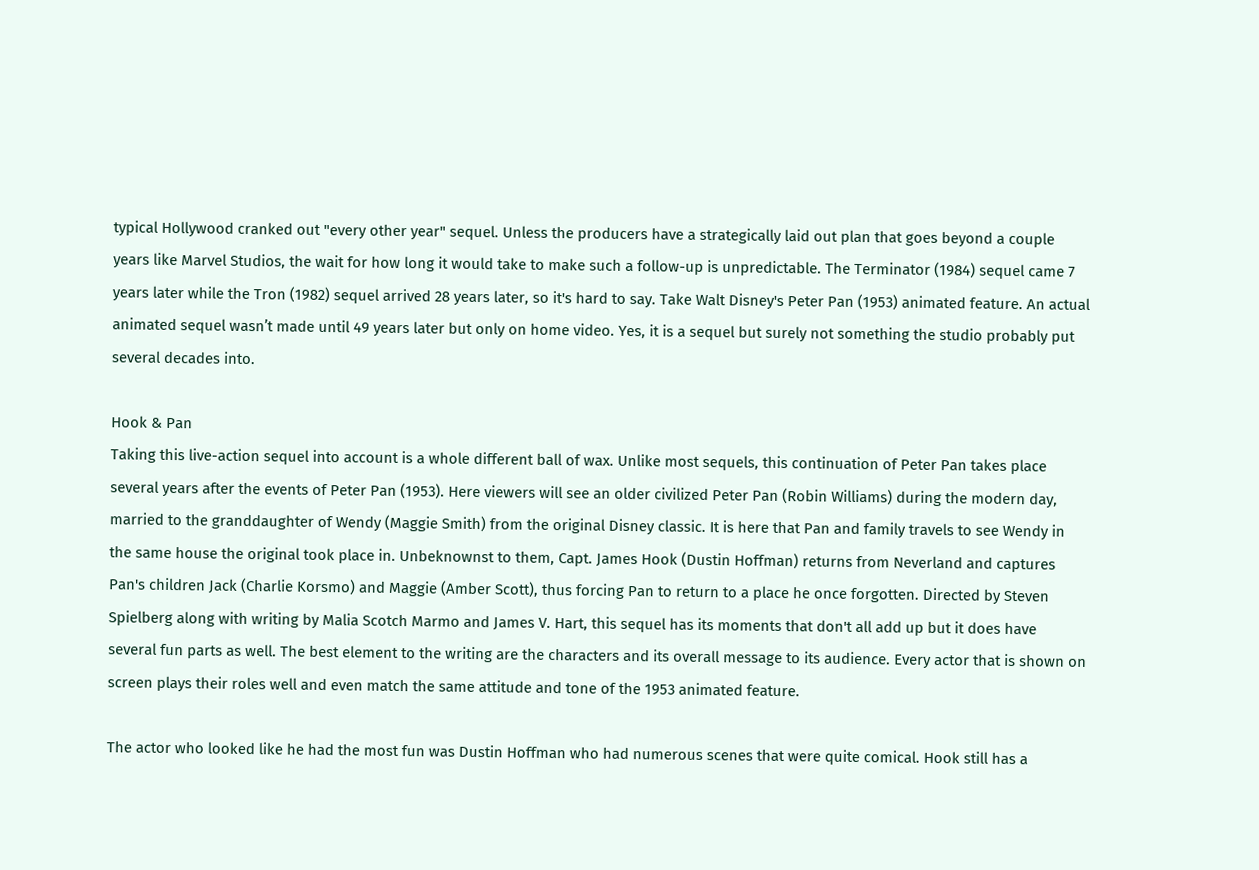typical Hollywood cranked out "every other year" sequel. Unless the producers have a strategically laid out plan that goes beyond a couple years like Marvel Studios, the wait for how long it would take to make such a follow-up is unpredictable. The Terminator (1984) sequel came 7 years later while the Tron (1982) sequel arrived 28 years later, so it's hard to say. Take Walt Disney's Peter Pan (1953) animated feature. An actual animated sequel wasn’t made until 49 years later but only on home video. Yes, it is a sequel but surely not something the studio probably put several decades into.

Hook & Pan
Taking this live-action sequel into account is a whole different ball of wax. Unlike most sequels, this continuation of Peter Pan takes place several years after the events of Peter Pan (1953). Here viewers will see an older civilized Peter Pan (Robin Williams) during the modern day, married to the granddaughter of Wendy (Maggie Smith) from the original Disney classic. It is here that Pan and family travels to see Wendy in the same house the original took place in. Unbeknownst to them, Capt. James Hook (Dustin Hoffman) returns from Neverland and captures Pan's children Jack (Charlie Korsmo) and Maggie (Amber Scott), thus forcing Pan to return to a place he once forgotten. Directed by Steven Spielberg along with writing by Malia Scotch Marmo and James V. Hart, this sequel has its moments that don't all add up but it does have several fun parts as well. The best element to the writing are the characters and its overall message to its audience. Every actor that is shown on screen plays their roles well and even match the same attitude and tone of the 1953 animated feature.

The actor who looked like he had the most fun was Dustin Hoffman who had numerous scenes that were quite comical. Hook still has a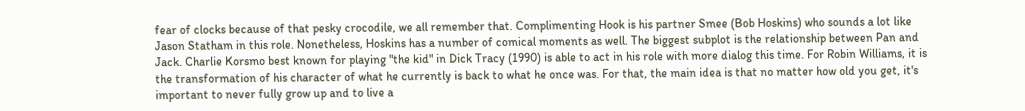fear of clocks because of that pesky crocodile, we all remember that. Complimenting Hook is his partner Smee (Bob Hoskins) who sounds a lot like Jason Statham in this role. Nonetheless, Hoskins has a number of comical moments as well. The biggest subplot is the relationship between Pan and Jack. Charlie Korsmo best known for playing "the kid" in Dick Tracy (1990) is able to act in his role with more dialog this time. For Robin Williams, it is the transformation of his character of what he currently is back to what he once was. For that, the main idea is that no matter how old you get, it's important to never fully grow up and to live a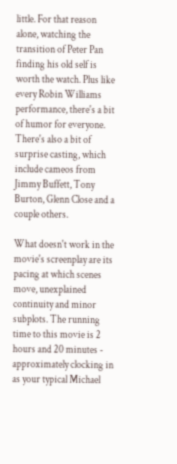little. For that reason alone, watching the transition of Peter Pan finding his old self is worth the watch. Plus like every Robin Williams performance, there's a bit of humor for everyone. There's also a bit of surprise casting, which include cameos from Jimmy Buffett, Tony Burton, Glenn Close and a couple others.

What doesn't work in the movie's screenplay are its pacing at which scenes move, unexplained continuity and minor subplots. The running time to this movie is 2 hours and 20 minutes - approximately clocking in as your typical Michael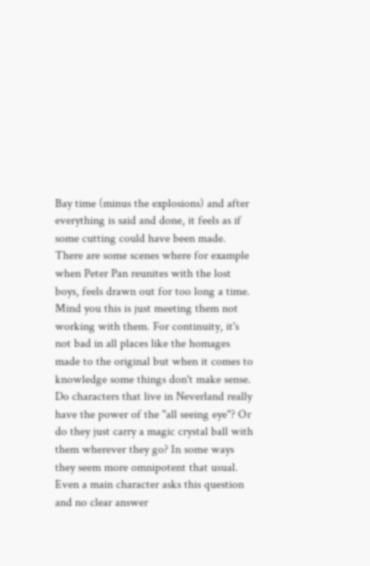Bay time (minus the explosions) and after everything is said and done, it feels as if some cutting could have been made. There are some scenes where for example when Peter Pan reunites with the lost boys, feels drawn out for too long a time. Mind you this is just meeting them not working with them. For continuity, it's not bad in all places like the homages made to the original but when it comes to knowledge some things don't make sense. Do characters that live in Neverland really have the power of the "all seeing eye"? Or do they just carry a magic crystal ball with them wherever they go? In some ways they seem more omnipotent that usual. Even a main character asks this question and no clear answer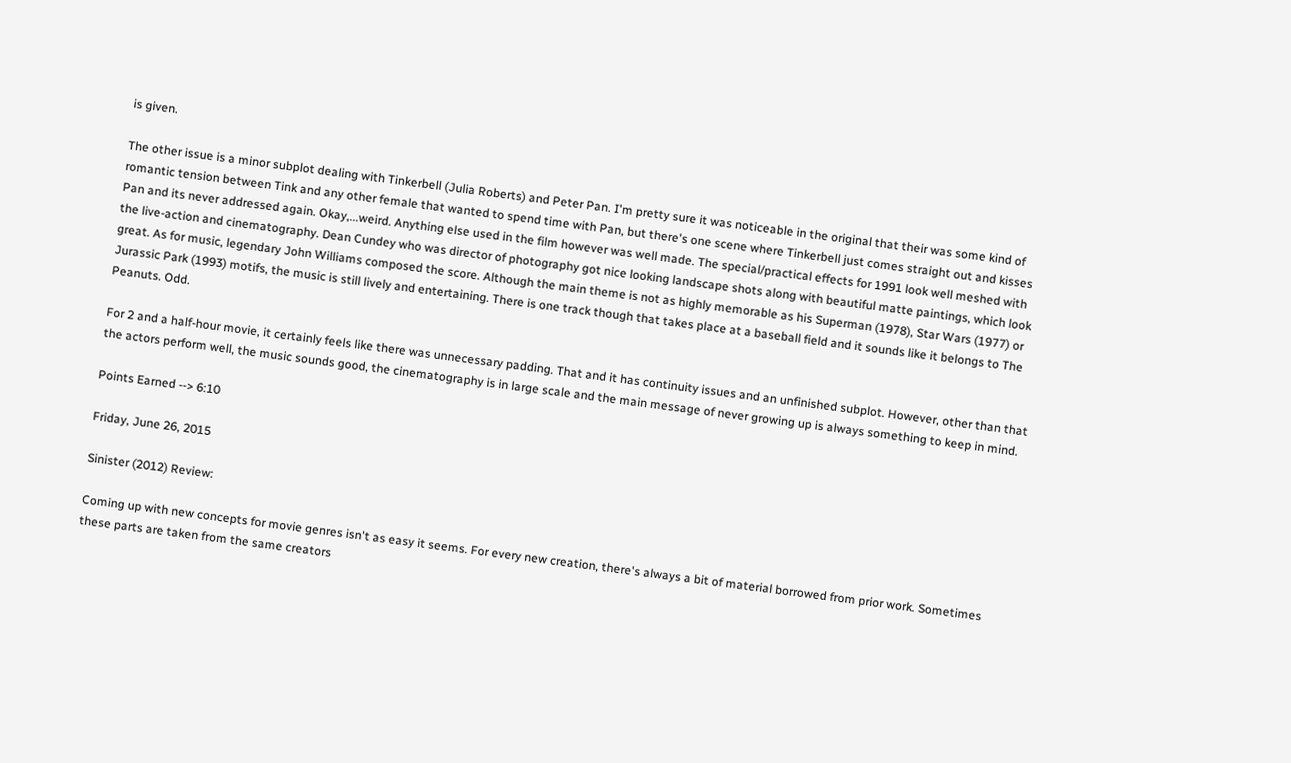is given.

The other issue is a minor subplot dealing with Tinkerbell (Julia Roberts) and Peter Pan. I'm pretty sure it was noticeable in the original that their was some kind of romantic tension between Tink and any other female that wanted to spend time with Pan, but there's one scene where Tinkerbell just comes straight out and kisses Pan and its never addressed again. Okay,...weird. Anything else used in the film however was well made. The special/practical effects for 1991 look well meshed with the live-action and cinematography. Dean Cundey who was director of photography got nice looking landscape shots along with beautiful matte paintings, which look great. As for music, legendary John Williams composed the score. Although the main theme is not as highly memorable as his Superman (1978), Star Wars (1977) or Jurassic Park (1993) motifs, the music is still lively and entertaining. There is one track though that takes place at a baseball field and it sounds like it belongs to The Peanuts. Odd.

For 2 and a half-hour movie, it certainly feels like there was unnecessary padding. That and it has continuity issues and an unfinished subplot. However, other than that the actors perform well, the music sounds good, the cinematography is in large scale and the main message of never growing up is always something to keep in mind.

Points Earned --> 6:10

Friday, June 26, 2015

Sinister (2012) Review:

Coming up with new concepts for movie genres isn't as easy it seems. For every new creation, there's always a bit of material borrowed from prior work. Sometimes these parts are taken from the same creators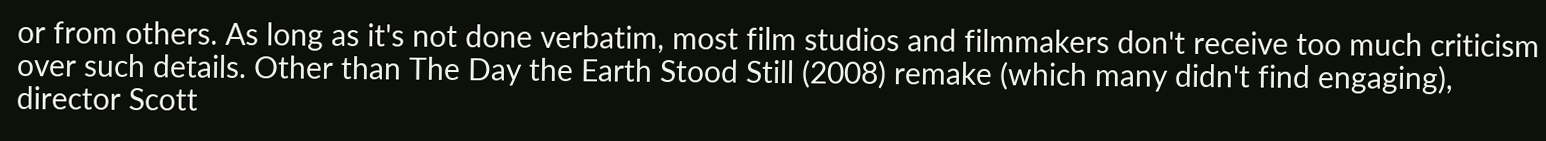or from others. As long as it's not done verbatim, most film studios and filmmakers don't receive too much criticism over such details. Other than The Day the Earth Stood Still (2008) remake (which many didn't find engaging), director Scott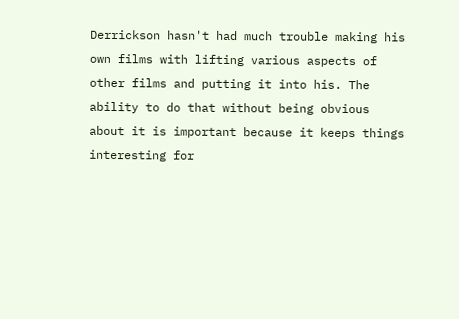Derrickson hasn't had much trouble making his own films with lifting various aspects of other films and putting it into his. The ability to do that without being obvious about it is important because it keeps things interesting for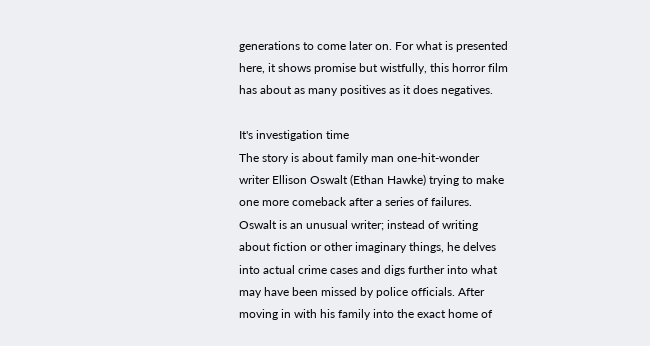generations to come later on. For what is presented here, it shows promise but wistfully, this horror film has about as many positives as it does negatives.

It's investigation time
The story is about family man one-hit-wonder writer Ellison Oswalt (Ethan Hawke) trying to make one more comeback after a series of failures. Oswalt is an unusual writer; instead of writing about fiction or other imaginary things, he delves into actual crime cases and digs further into what may have been missed by police officials. After moving in with his family into the exact home of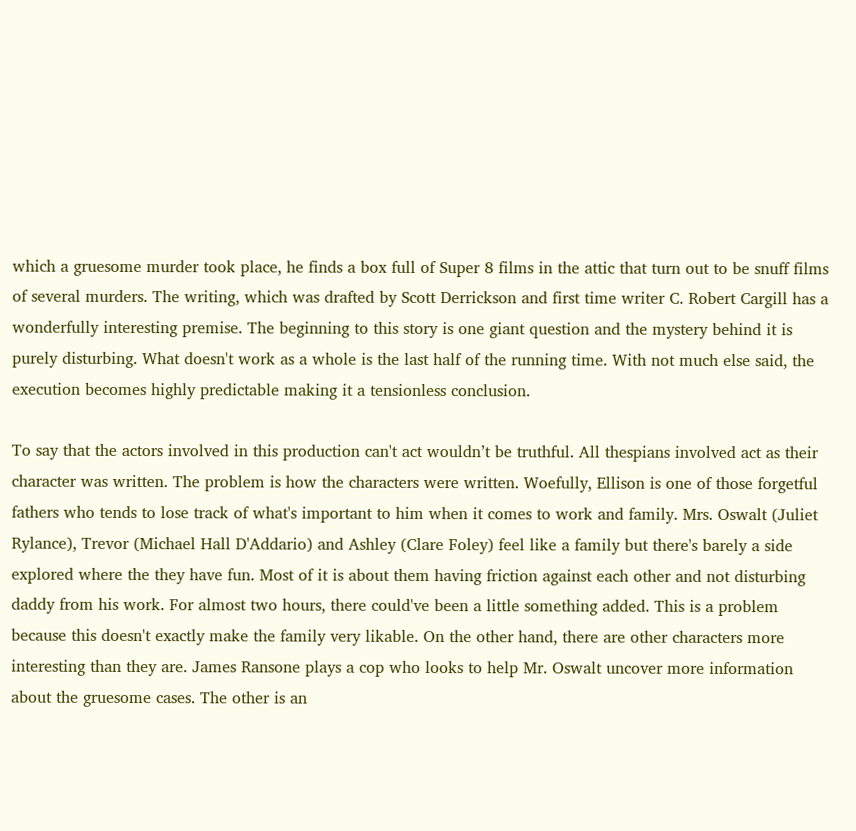which a gruesome murder took place, he finds a box full of Super 8 films in the attic that turn out to be snuff films of several murders. The writing, which was drafted by Scott Derrickson and first time writer C. Robert Cargill has a wonderfully interesting premise. The beginning to this story is one giant question and the mystery behind it is purely disturbing. What doesn't work as a whole is the last half of the running time. With not much else said, the execution becomes highly predictable making it a tensionless conclusion.

To say that the actors involved in this production can't act wouldn’t be truthful. All thespians involved act as their character was written. The problem is how the characters were written. Woefully, Ellison is one of those forgetful fathers who tends to lose track of what's important to him when it comes to work and family. Mrs. Oswalt (Juliet Rylance), Trevor (Michael Hall D'Addario) and Ashley (Clare Foley) feel like a family but there's barely a side explored where the they have fun. Most of it is about them having friction against each other and not disturbing daddy from his work. For almost two hours, there could've been a little something added. This is a problem because this doesn't exactly make the family very likable. On the other hand, there are other characters more interesting than they are. James Ransone plays a cop who looks to help Mr. Oswalt uncover more information about the gruesome cases. The other is an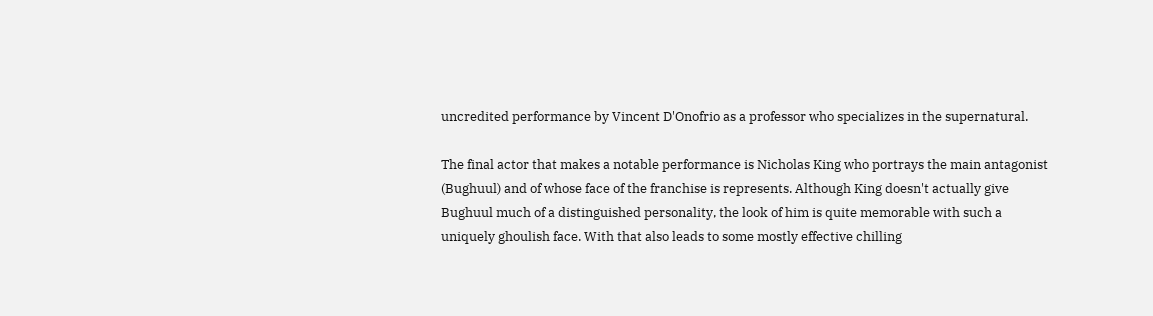uncredited performance by Vincent D'Onofrio as a professor who specializes in the supernatural.

The final actor that makes a notable performance is Nicholas King who portrays the main antagonist (Bughuul) and of whose face of the franchise is represents. Although King doesn't actually give Bughuul much of a distinguished personality, the look of him is quite memorable with such a uniquely ghoulish face. With that also leads to some mostly effective chilling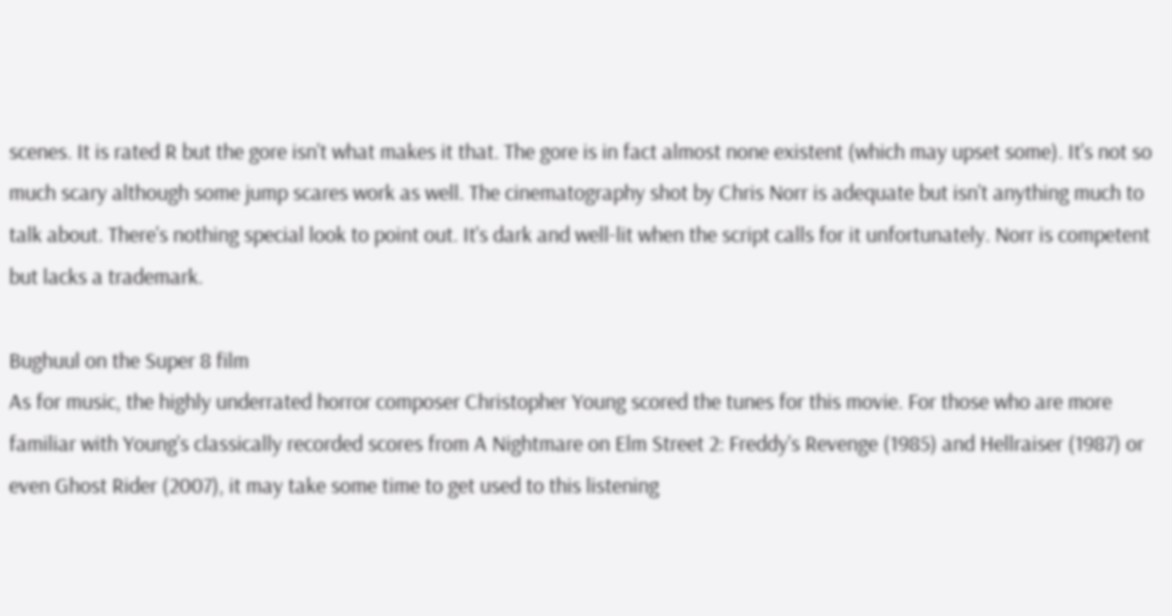scenes. It is rated R but the gore isn't what makes it that. The gore is in fact almost none existent (which may upset some). It's not so much scary although some jump scares work as well. The cinematography shot by Chris Norr is adequate but isn't anything much to talk about. There's nothing special look to point out. It's dark and well-lit when the script calls for it unfortunately. Norr is competent but lacks a trademark.

Bughuul on the Super 8 film
As for music, the highly underrated horror composer Christopher Young scored the tunes for this movie. For those who are more familiar with Young's classically recorded scores from A Nightmare on Elm Street 2: Freddy's Revenge (1985) and Hellraiser (1987) or even Ghost Rider (2007), it may take some time to get used to this listening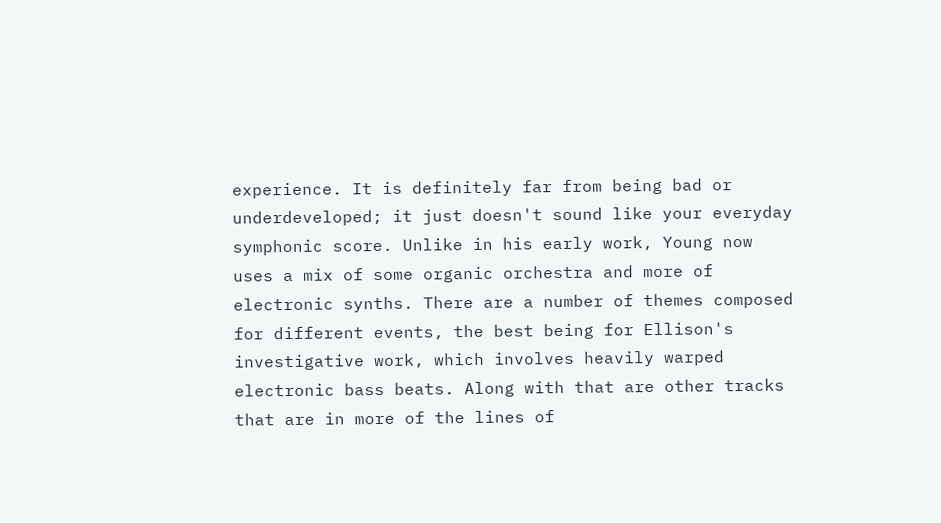experience. It is definitely far from being bad or underdeveloped; it just doesn't sound like your everyday symphonic score. Unlike in his early work, Young now uses a mix of some organic orchestra and more of electronic synths. There are a number of themes composed for different events, the best being for Ellison's investigative work, which involves heavily warped electronic bass beats. Along with that are other tracks that are in more of the lines of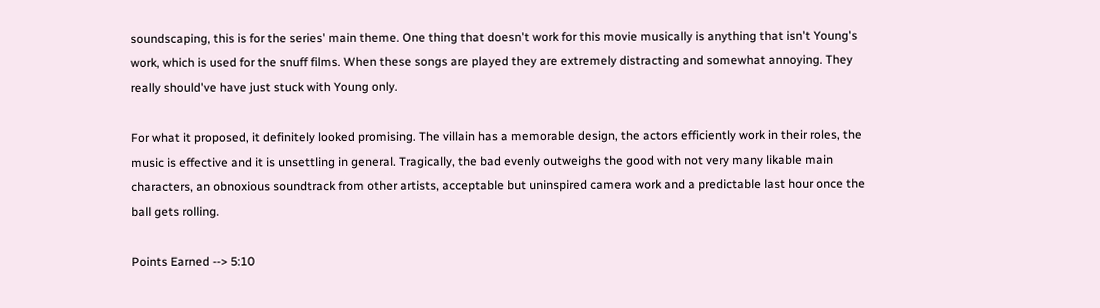soundscaping, this is for the series' main theme. One thing that doesn't work for this movie musically is anything that isn't Young's work, which is used for the snuff films. When these songs are played they are extremely distracting and somewhat annoying. They really should've have just stuck with Young only.

For what it proposed, it definitely looked promising. The villain has a memorable design, the actors efficiently work in their roles, the music is effective and it is unsettling in general. Tragically, the bad evenly outweighs the good with not very many likable main characters, an obnoxious soundtrack from other artists, acceptable but uninspired camera work and a predictable last hour once the ball gets rolling.

Points Earned --> 5:10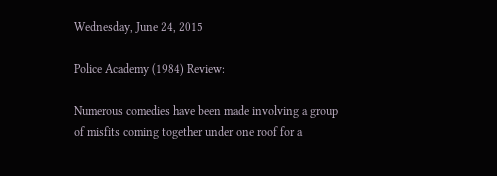Wednesday, June 24, 2015

Police Academy (1984) Review:

Numerous comedies have been made involving a group of misfits coming together under one roof for a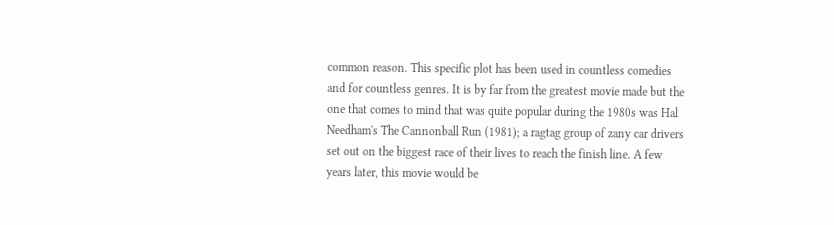common reason. This specific plot has been used in countless comedies and for countless genres. It is by far from the greatest movie made but the one that comes to mind that was quite popular during the 1980s was Hal Needham's The Cannonball Run (1981); a ragtag group of zany car drivers set out on the biggest race of their lives to reach the finish line. A few years later, this movie would be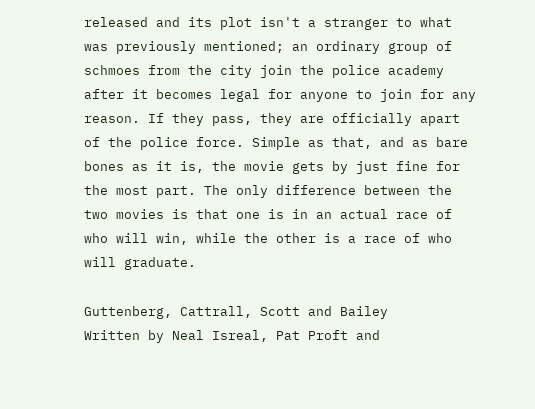released and its plot isn't a stranger to what was previously mentioned; an ordinary group of schmoes from the city join the police academy after it becomes legal for anyone to join for any reason. If they pass, they are officially apart of the police force. Simple as that, and as bare bones as it is, the movie gets by just fine for the most part. The only difference between the two movies is that one is in an actual race of who will win, while the other is a race of who will graduate.

Guttenberg, Cattrall, Scott and Bailey
Written by Neal Isreal, Pat Proft and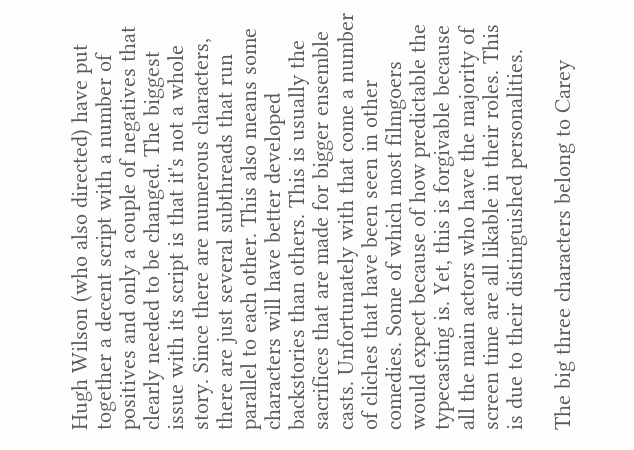Hugh Wilson (who also directed) have put together a decent script with a number of positives and only a couple of negatives that clearly needed to be changed. The biggest issue with its script is that it's not a whole story. Since there are numerous characters, there are just several subthreads that run parallel to each other. This also means some characters will have better developed backstories than others. This is usually the sacrifices that are made for bigger ensemble casts. Unfortunately with that come a number of cliches that have been seen in other comedies. Some of which most filmgoers would expect because of how predictable the typecasting is. Yet, this is forgivable because all the main actors who have the majority of screen time are all likable in their roles. This is due to their distinguished personalities.

The big three characters belong to Carey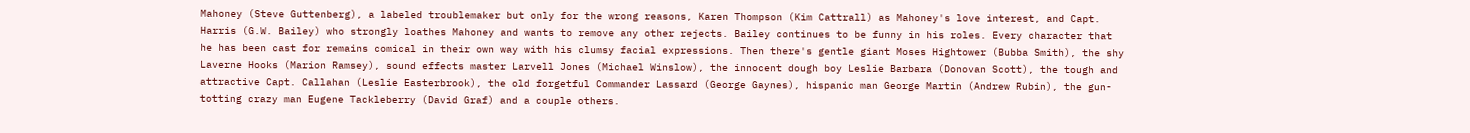Mahoney (Steve Guttenberg), a labeled troublemaker but only for the wrong reasons, Karen Thompson (Kim Cattrall) as Mahoney's love interest, and Capt. Harris (G.W. Bailey) who strongly loathes Mahoney and wants to remove any other rejects. Bailey continues to be funny in his roles. Every character that he has been cast for remains comical in their own way with his clumsy facial expressions. Then there's gentle giant Moses Hightower (Bubba Smith), the shy Laverne Hooks (Marion Ramsey), sound effects master Larvell Jones (Michael Winslow), the innocent dough boy Leslie Barbara (Donovan Scott), the tough and attractive Capt. Callahan (Leslie Easterbrook), the old forgetful Commander Lassard (George Gaynes), hispanic man George Martin (Andrew Rubin), the gun-totting crazy man Eugene Tackleberry (David Graf) and a couple others.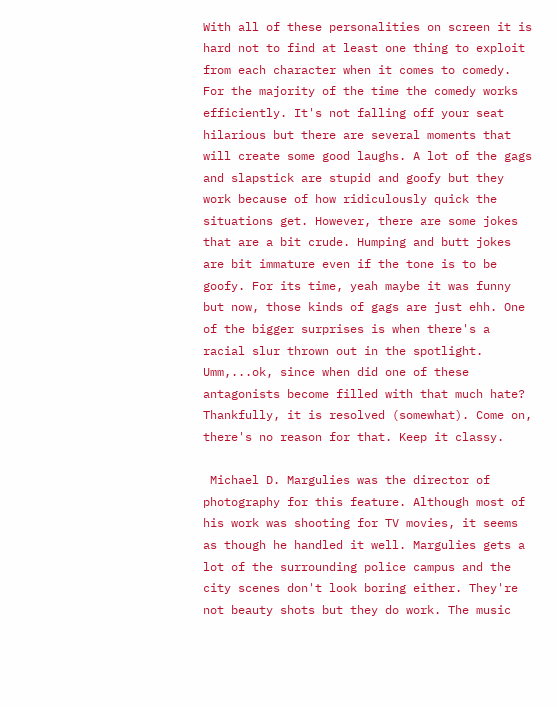With all of these personalities on screen it is hard not to find at least one thing to exploit from each character when it comes to comedy. For the majority of the time the comedy works efficiently. It's not falling off your seat hilarious but there are several moments that will create some good laughs. A lot of the gags and slapstick are stupid and goofy but they work because of how ridiculously quick the situations get. However, there are some jokes that are a bit crude. Humping and butt jokes are bit immature even if the tone is to be goofy. For its time, yeah maybe it was funny but now, those kinds of gags are just ehh. One of the bigger surprises is when there's a racial slur thrown out in the spotlight. Umm,...ok, since when did one of these antagonists become filled with that much hate? Thankfully, it is resolved (somewhat). Come on, there's no reason for that. Keep it classy.

 Michael D. Margulies was the director of photography for this feature. Although most of his work was shooting for TV movies, it seems as though he handled it well. Margulies gets a lot of the surrounding police campus and the city scenes don't look boring either. They're not beauty shots but they do work. The music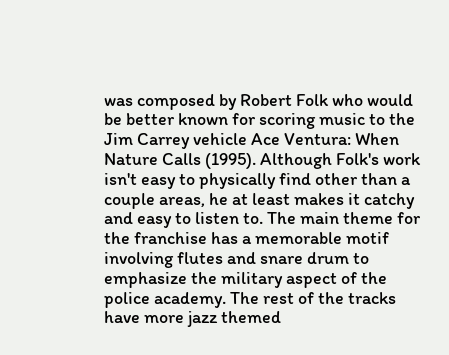was composed by Robert Folk who would be better known for scoring music to the Jim Carrey vehicle Ace Ventura: When Nature Calls (1995). Although Folk's work isn't easy to physically find other than a couple areas, he at least makes it catchy and easy to listen to. The main theme for the franchise has a memorable motif involving flutes and snare drum to emphasize the military aspect of the police academy. The rest of the tracks have more jazz themed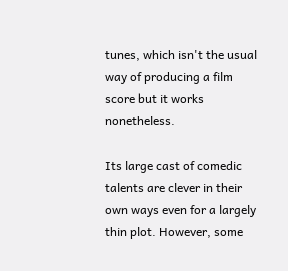tunes, which isn't the usual way of producing a film score but it works nonetheless.

Its large cast of comedic talents are clever in their own ways even for a largely thin plot. However, some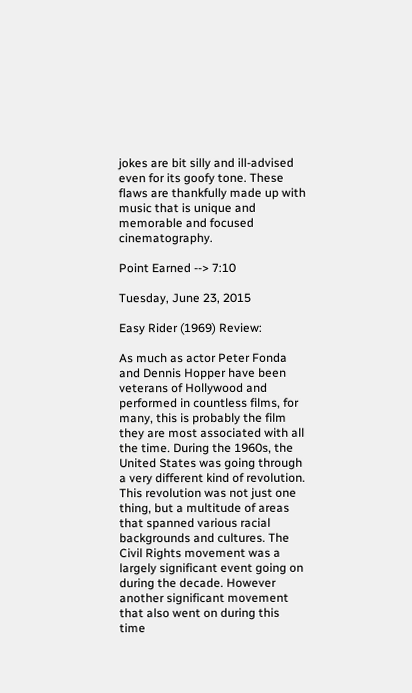jokes are bit silly and ill-advised even for its goofy tone. These flaws are thankfully made up with music that is unique and memorable and focused cinematography.

Point Earned --> 7:10

Tuesday, June 23, 2015

Easy Rider (1969) Review:

As much as actor Peter Fonda and Dennis Hopper have been veterans of Hollywood and performed in countless films, for many, this is probably the film they are most associated with all the time. During the 1960s, the United States was going through a very different kind of revolution. This revolution was not just one thing, but a multitude of areas that spanned various racial backgrounds and cultures. The Civil Rights movement was a largely significant event going on during the decade. However another significant movement that also went on during this time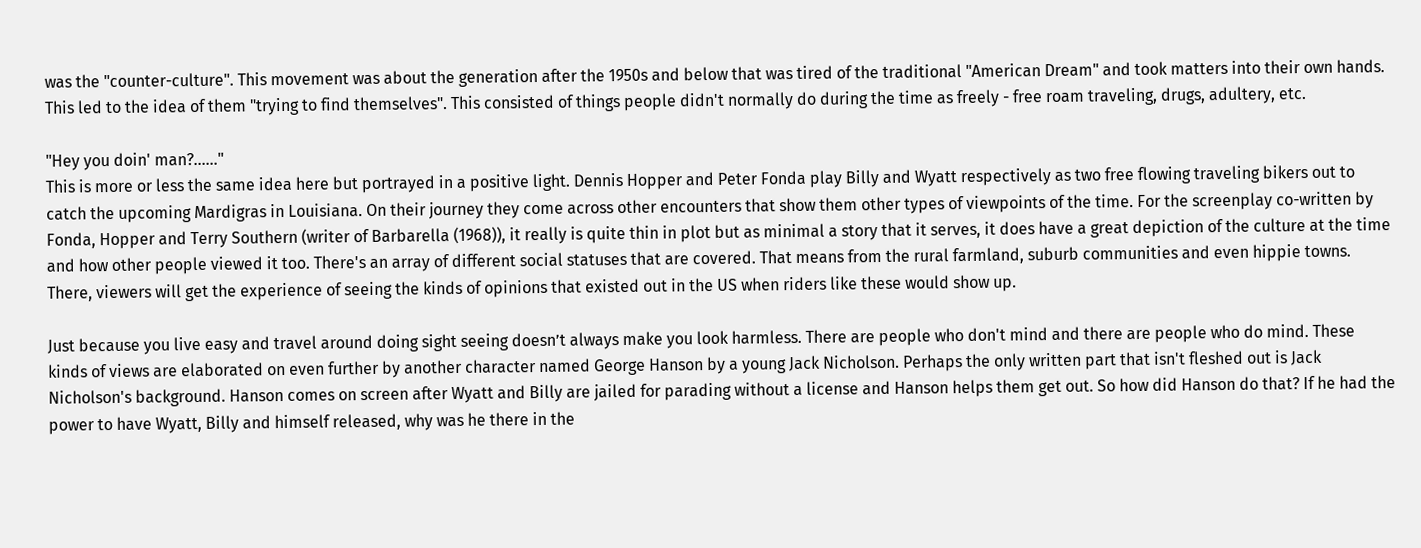was the "counter-culture". This movement was about the generation after the 1950s and below that was tired of the traditional "American Dream" and took matters into their own hands. This led to the idea of them "trying to find themselves". This consisted of things people didn't normally do during the time as freely - free roam traveling, drugs, adultery, etc.

"Hey you doin' man?......"
This is more or less the same idea here but portrayed in a positive light. Dennis Hopper and Peter Fonda play Billy and Wyatt respectively as two free flowing traveling bikers out to catch the upcoming Mardigras in Louisiana. On their journey they come across other encounters that show them other types of viewpoints of the time. For the screenplay co-written by Fonda, Hopper and Terry Southern (writer of Barbarella (1968)), it really is quite thin in plot but as minimal a story that it serves, it does have a great depiction of the culture at the time and how other people viewed it too. There's an array of different social statuses that are covered. That means from the rural farmland, suburb communities and even hippie towns. There, viewers will get the experience of seeing the kinds of opinions that existed out in the US when riders like these would show up.

Just because you live easy and travel around doing sight seeing doesn’t always make you look harmless. There are people who don't mind and there are people who do mind. These kinds of views are elaborated on even further by another character named George Hanson by a young Jack Nicholson. Perhaps the only written part that isn't fleshed out is Jack Nicholson's background. Hanson comes on screen after Wyatt and Billy are jailed for parading without a license and Hanson helps them get out. So how did Hanson do that? If he had the power to have Wyatt, Billy and himself released, why was he there in the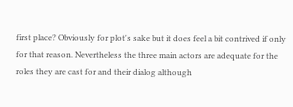first place? Obviously for plot's sake but it does feel a bit contrived if only for that reason. Nevertheless the three main actors are adequate for the roles they are cast for and their dialog although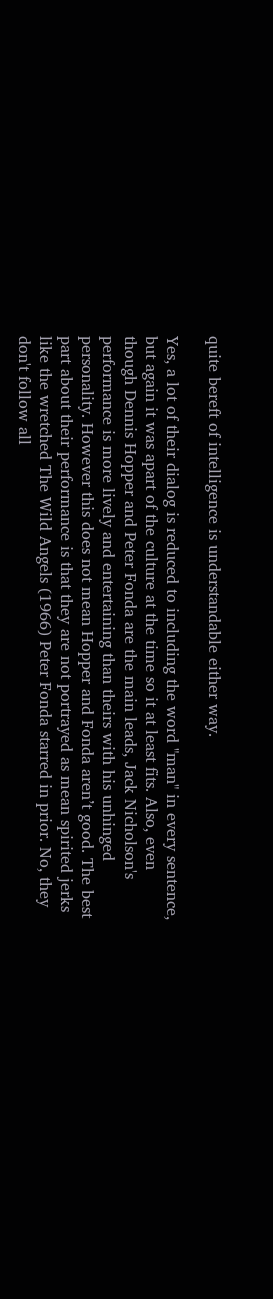quite bereft of intelligence is understandable either way.

Yes, a lot of their dialog is reduced to including the word "man" in every sentence, but again it was apart of the culture at the time so it at least fits. Also, even though Dennis Hopper and Peter Fonda are the main leads, Jack Nicholson's performance is more lively and entertaining than theirs with his unhinged personality. However this does not mean Hopper and Fonda aren’t good. The best part about their performance is that they are not portrayed as mean spirited jerks like the wretched The Wild Angels (1966) Peter Fonda starred in prior. No, they don't follow all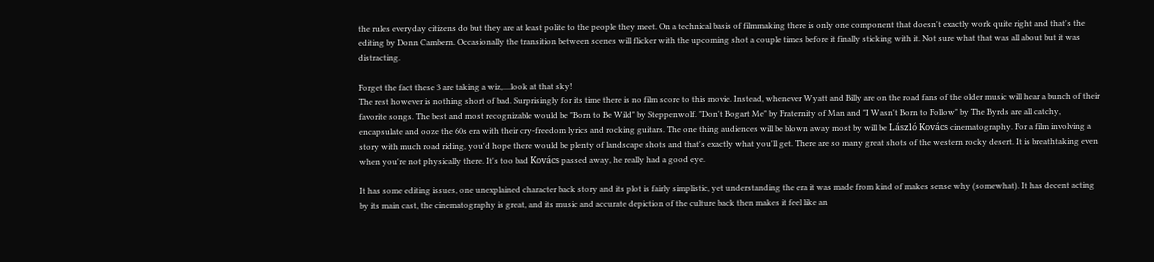the rules everyday citizens do but they are at least polite to the people they meet. On a technical basis of filmmaking there is only one component that doesn't exactly work quite right and that's the editing by Donn Cambern. Occasionally the transition between scenes will flicker with the upcoming shot a couple times before it finally sticking with it. Not sure what that was all about but it was distracting.

Forget the fact these 3 are taking a wiz,....look at that sky!
The rest however is nothing short of bad. Surprisingly for its time there is no film score to this movie. Instead, whenever Wyatt and Billy are on the road fans of the older music will hear a bunch of their favorite songs. The best and most recognizable would be "Born to Be Wild" by Steppenwolf. "Don't Bogart Me" by Fraternity of Man and "I Wasn't Born to Follow" by The Byrds are all catchy, encapsulate and ooze the 60s era with their cry-freedom lyrics and rocking guitars. The one thing audiences will be blown away most by will be László Kovács cinematography. For a film involving a story with much road riding, you'd hope there would be plenty of landscape shots and that's exactly what you'll get. There are so many great shots of the western rocky desert. It is breathtaking even when you're not physically there. It's too bad Kovács passed away, he really had a good eye.

It has some editing issues, one unexplained character back story and its plot is fairly simplistic, yet understanding the era it was made from kind of makes sense why (somewhat). It has decent acting by its main cast, the cinematography is great, and its music and accurate depiction of the culture back then makes it feel like an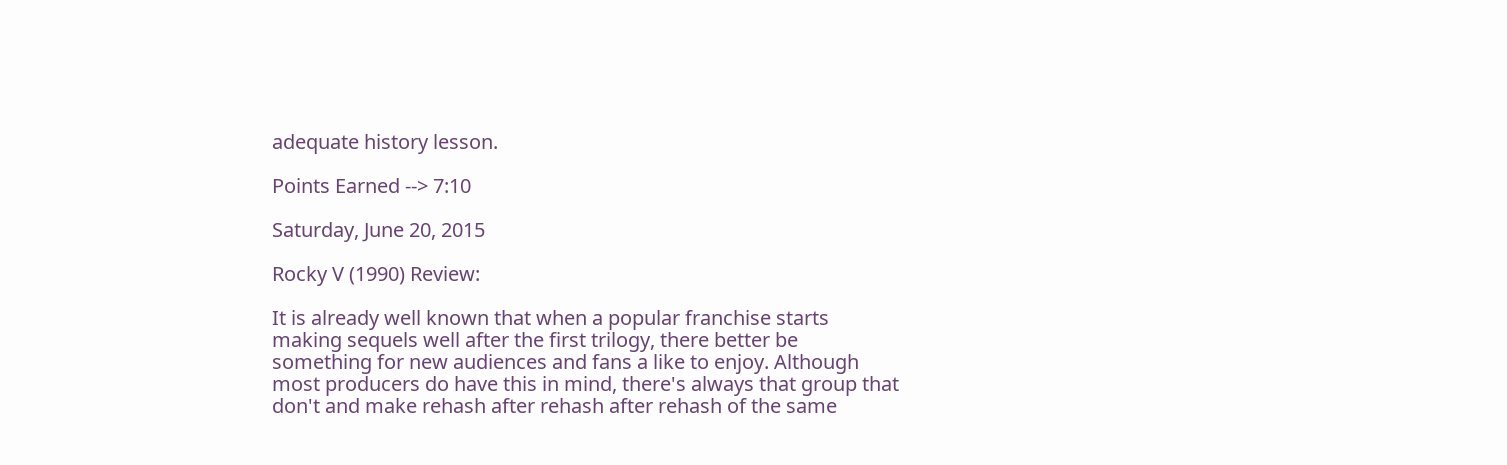adequate history lesson.

Points Earned --> 7:10

Saturday, June 20, 2015

Rocky V (1990) Review:

It is already well known that when a popular franchise starts making sequels well after the first trilogy, there better be something for new audiences and fans a like to enjoy. Although most producers do have this in mind, there's always that group that don't and make rehash after rehash after rehash of the same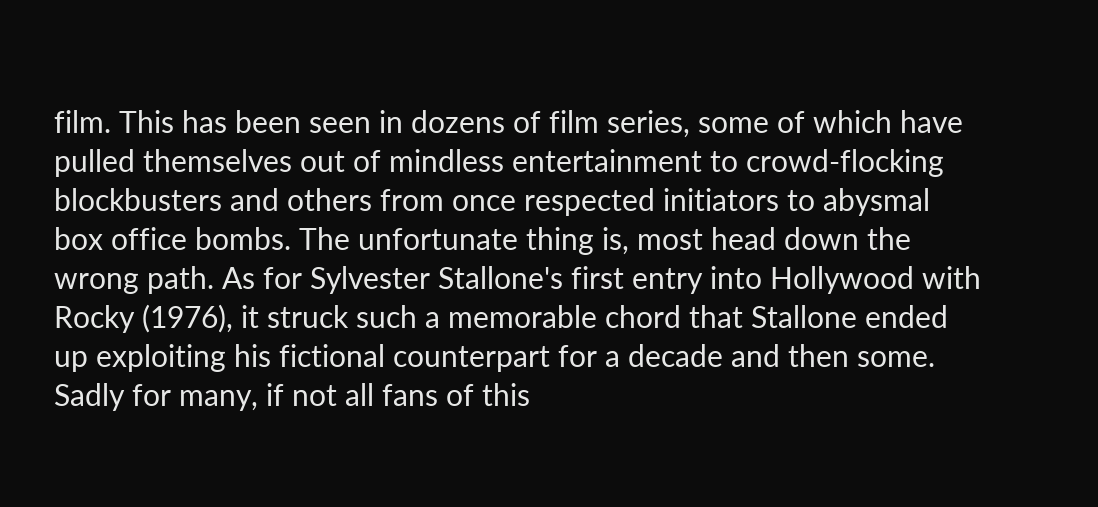film. This has been seen in dozens of film series, some of which have pulled themselves out of mindless entertainment to crowd-flocking blockbusters and others from once respected initiators to abysmal box office bombs. The unfortunate thing is, most head down the wrong path. As for Sylvester Stallone's first entry into Hollywood with Rocky (1976), it struck such a memorable chord that Stallone ended up exploiting his fictional counterpart for a decade and then some. Sadly for many, if not all fans of this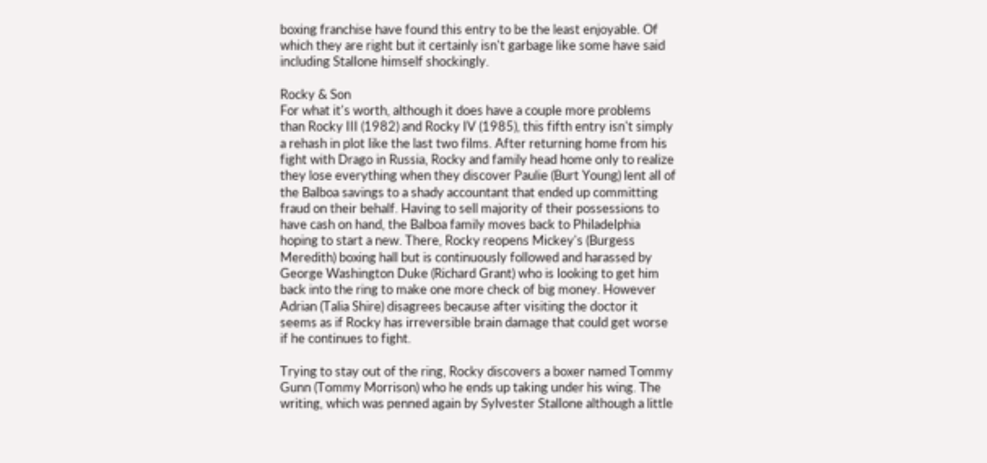boxing franchise have found this entry to be the least enjoyable. Of which they are right but it certainly isn't garbage like some have said including Stallone himself shockingly.

Rocky & Son
For what it's worth, although it does have a couple more problems than Rocky III (1982) and Rocky IV (1985), this fifth entry isn't simply a rehash in plot like the last two films. After returning home from his fight with Drago in Russia, Rocky and family head home only to realize they lose everything when they discover Paulie (Burt Young) lent all of the Balboa savings to a shady accountant that ended up committing fraud on their behalf. Having to sell majority of their possessions to have cash on hand, the Balboa family moves back to Philadelphia hoping to start a new. There, Rocky reopens Mickey's (Burgess Meredith) boxing hall but is continuously followed and harassed by George Washington Duke (Richard Grant) who is looking to get him back into the ring to make one more check of big money. However Adrian (Talia Shire) disagrees because after visiting the doctor it seems as if Rocky has irreversible brain damage that could get worse if he continues to fight.

Trying to stay out of the ring, Rocky discovers a boxer named Tommy Gunn (Tommy Morrison) who he ends up taking under his wing. The writing, which was penned again by Sylvester Stallone although a little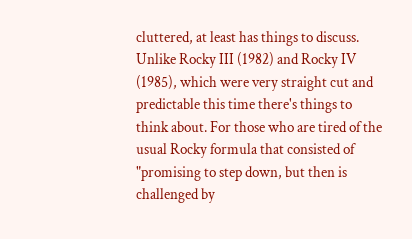cluttered, at least has things to discuss. Unlike Rocky III (1982) and Rocky IV (1985), which were very straight cut and predictable this time there's things to think about. For those who are tired of the usual Rocky formula that consisted of "promising to step down, but then is challenged by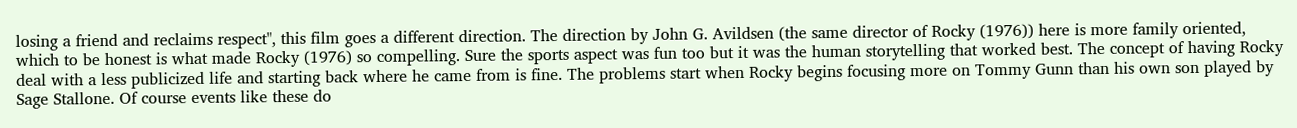losing a friend and reclaims respect", this film goes a different direction. The direction by John G. Avildsen (the same director of Rocky (1976)) here is more family oriented, which to be honest is what made Rocky (1976) so compelling. Sure the sports aspect was fun too but it was the human storytelling that worked best. The concept of having Rocky deal with a less publicized life and starting back where he came from is fine. The problems start when Rocky begins focusing more on Tommy Gunn than his own son played by Sage Stallone. Of course events like these do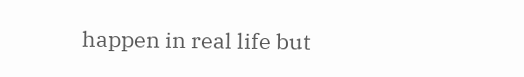happen in real life but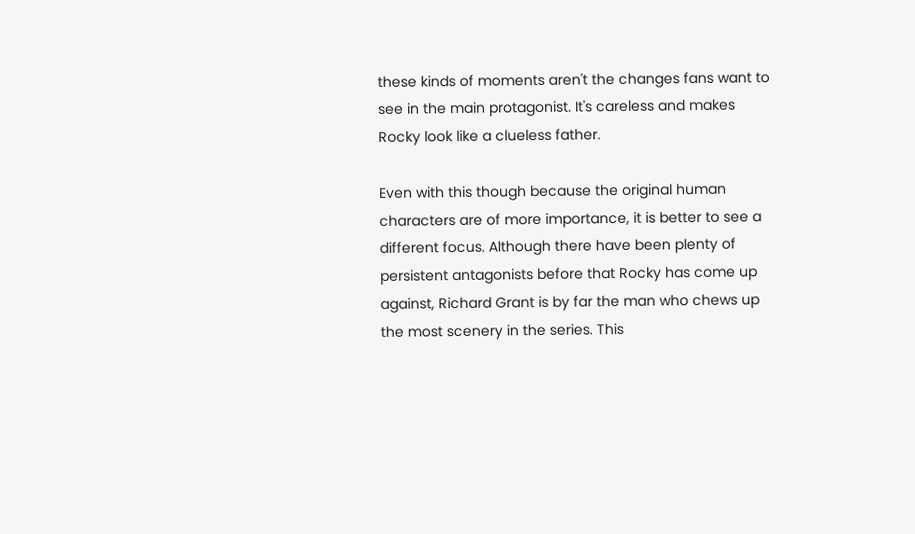these kinds of moments aren't the changes fans want to see in the main protagonist. It's careless and makes Rocky look like a clueless father.

Even with this though because the original human characters are of more importance, it is better to see a different focus. Although there have been plenty of persistent antagonists before that Rocky has come up against, Richard Grant is by far the man who chews up the most scenery in the series. This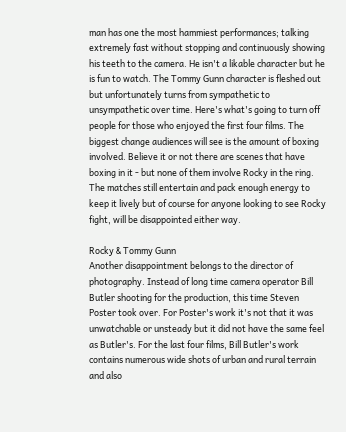man has one the most hammiest performances; talking extremely fast without stopping and continuously showing his teeth to the camera. He isn't a likable character but he is fun to watch. The Tommy Gunn character is fleshed out but unfortunately turns from sympathetic to unsympathetic over time. Here's what's going to turn off people for those who enjoyed the first four films. The biggest change audiences will see is the amount of boxing involved. Believe it or not there are scenes that have boxing in it - but none of them involve Rocky in the ring. The matches still entertain and pack enough energy to keep it lively but of course for anyone looking to see Rocky fight, will be disappointed either way.

Rocky & Tommy Gunn
Another disappointment belongs to the director of photography. Instead of long time camera operator Bill Butler shooting for the production, this time Steven Poster took over. For Poster's work it's not that it was unwatchable or unsteady but it did not have the same feel as Butler's. For the last four films, Bill Butler's work contains numerous wide shots of urban and rural terrain and also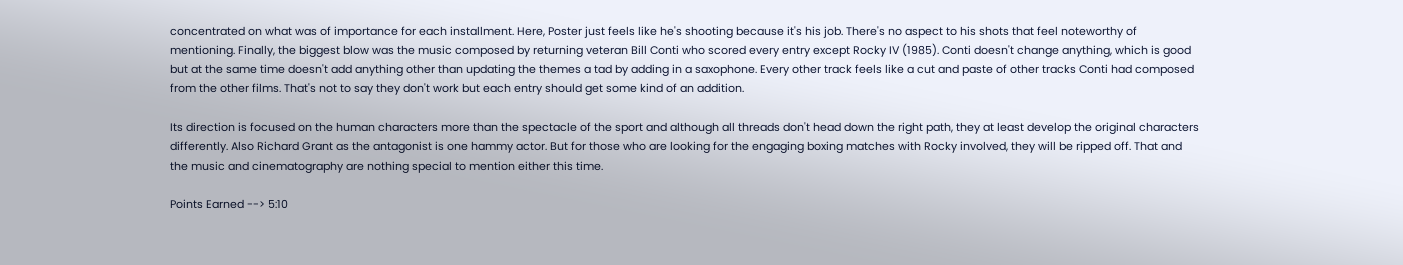concentrated on what was of importance for each installment. Here, Poster just feels like he's shooting because it's his job. There's no aspect to his shots that feel noteworthy of mentioning. Finally, the biggest blow was the music composed by returning veteran Bill Conti who scored every entry except Rocky IV (1985). Conti doesn't change anything, which is good but at the same time doesn't add anything other than updating the themes a tad by adding in a saxophone. Every other track feels like a cut and paste of other tracks Conti had composed from the other films. That's not to say they don't work but each entry should get some kind of an addition.

Its direction is focused on the human characters more than the spectacle of the sport and although all threads don't head down the right path, they at least develop the original characters differently. Also Richard Grant as the antagonist is one hammy actor. But for those who are looking for the engaging boxing matches with Rocky involved, they will be ripped off. That and the music and cinematography are nothing special to mention either this time.

Points Earned --> 5:10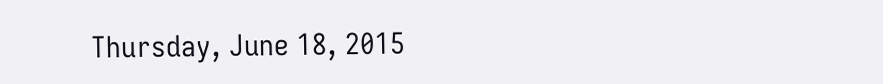Thursday, June 18, 2015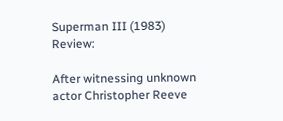Superman III (1983) Review:

After witnessing unknown actor Christopher Reeve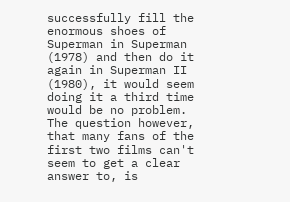successfully fill the enormous shoes of Superman in Superman (1978) and then do it again in Superman II (1980), it would seem doing it a third time would be no problem. The question however, that many fans of the first two films can't seem to get a clear answer to, is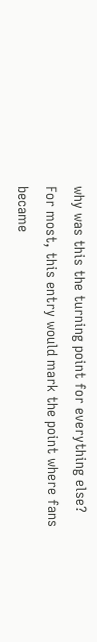why was this the turning point for everything else? For most, this entry would mark the point where fans became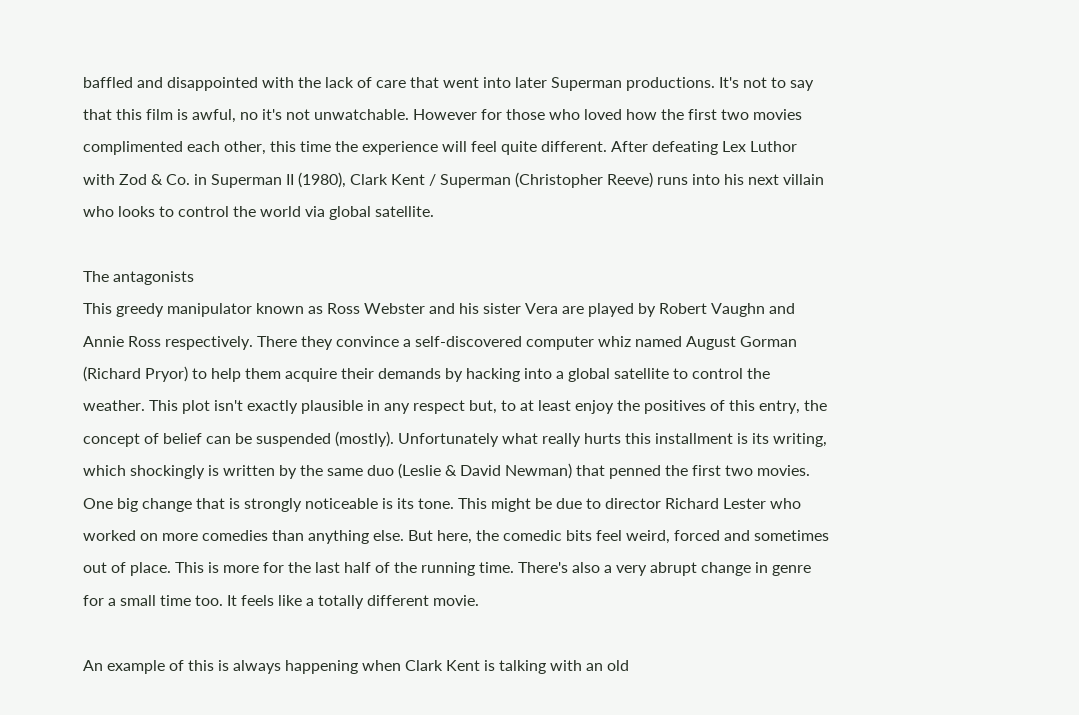baffled and disappointed with the lack of care that went into later Superman productions. It's not to say that this film is awful, no it's not unwatchable. However for those who loved how the first two movies complimented each other, this time the experience will feel quite different. After defeating Lex Luthor with Zod & Co. in Superman II (1980), Clark Kent / Superman (Christopher Reeve) runs into his next villain who looks to control the world via global satellite.

The antagonists
This greedy manipulator known as Ross Webster and his sister Vera are played by Robert Vaughn and Annie Ross respectively. There they convince a self-discovered computer whiz named August Gorman (Richard Pryor) to help them acquire their demands by hacking into a global satellite to control the weather. This plot isn't exactly plausible in any respect but, to at least enjoy the positives of this entry, the concept of belief can be suspended (mostly). Unfortunately what really hurts this installment is its writing, which shockingly is written by the same duo (Leslie & David Newman) that penned the first two movies. One big change that is strongly noticeable is its tone. This might be due to director Richard Lester who worked on more comedies than anything else. But here, the comedic bits feel weird, forced and sometimes out of place. This is more for the last half of the running time. There's also a very abrupt change in genre for a small time too. It feels like a totally different movie.

An example of this is always happening when Clark Kent is talking with an old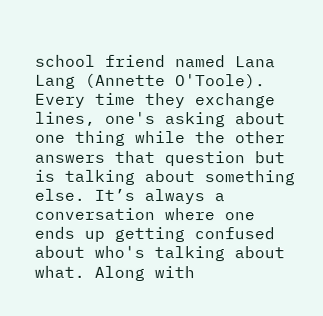school friend named Lana Lang (Annette O'Toole). Every time they exchange lines, one's asking about one thing while the other answers that question but is talking about something else. It’s always a conversation where one ends up getting confused about who's talking about what. Along with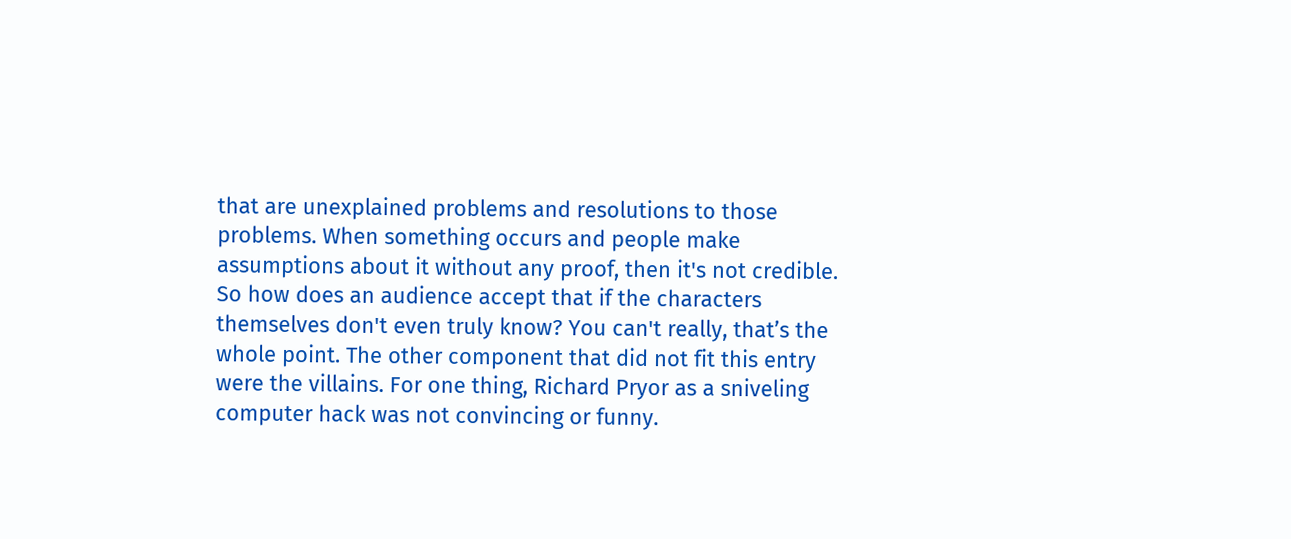that are unexplained problems and resolutions to those problems. When something occurs and people make assumptions about it without any proof, then it's not credible. So how does an audience accept that if the characters themselves don't even truly know? You can't really, that’s the whole point. The other component that did not fit this entry were the villains. For one thing, Richard Pryor as a sniveling computer hack was not convincing or funny.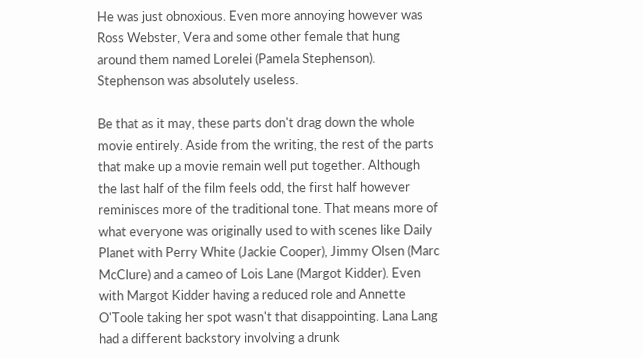He was just obnoxious. Even more annoying however was Ross Webster, Vera and some other female that hung around them named Lorelei (Pamela Stephenson). Stephenson was absolutely useless.

Be that as it may, these parts don't drag down the whole movie entirely. Aside from the writing, the rest of the parts that make up a movie remain well put together. Although the last half of the film feels odd, the first half however reminisces more of the traditional tone. That means more of what everyone was originally used to with scenes like Daily Planet with Perry White (Jackie Cooper), Jimmy Olsen (Marc McClure) and a cameo of Lois Lane (Margot Kidder). Even with Margot Kidder having a reduced role and Annette O'Toole taking her spot wasn't that disappointing. Lana Lang had a different backstory involving a drunk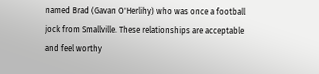named Brad (Gavan O'Herlihy) who was once a football jock from Smallville. These relationships are acceptable and feel worthy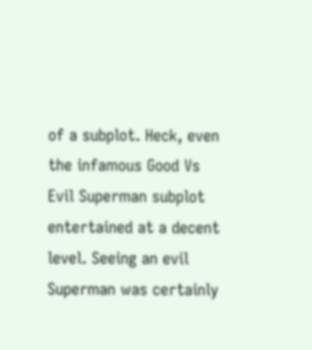of a subplot. Heck, even the infamous Good Vs Evil Superman subplot entertained at a decent level. Seeing an evil Superman was certainly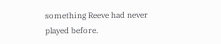something Reeve had never played before.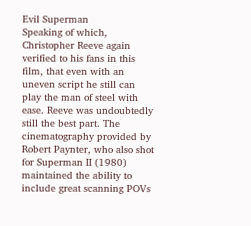Evil Superman
Speaking of which, Christopher Reeve again verified to his fans in this film, that even with an uneven script he still can play the man of steel with ease. Reeve was undoubtedly still the best part. The cinematography provided by Robert Paynter, who also shot for Superman II (1980) maintained the ability to include great scanning POVs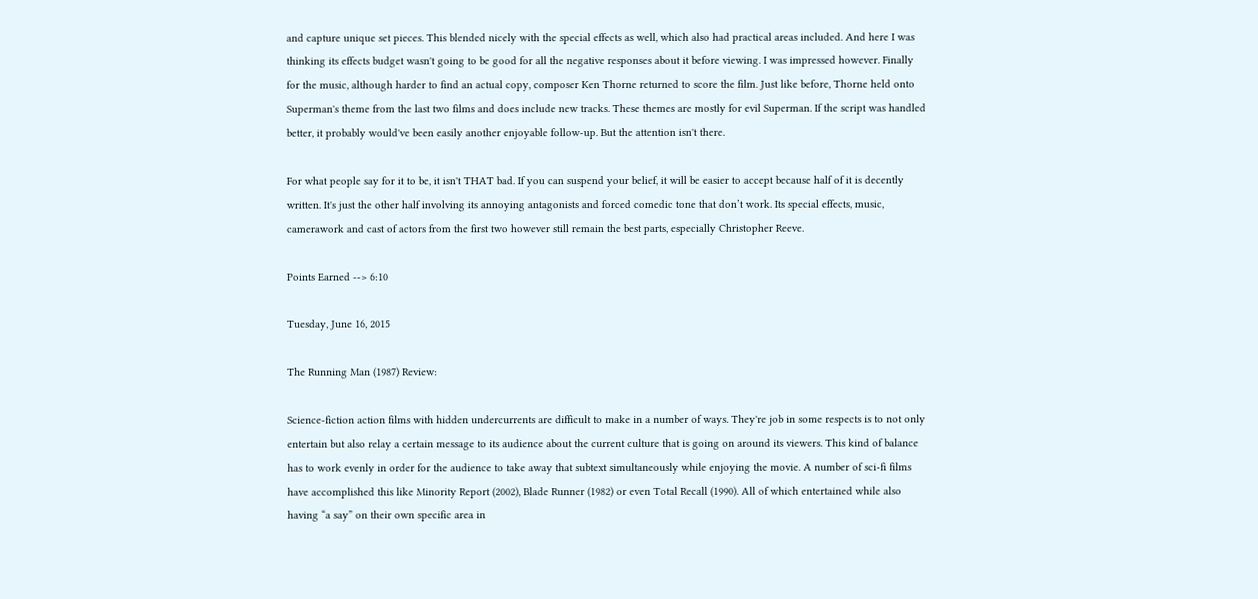and capture unique set pieces. This blended nicely with the special effects as well, which also had practical areas included. And here I was thinking its effects budget wasn't going to be good for all the negative responses about it before viewing. I was impressed however. Finally for the music, although harder to find an actual copy, composer Ken Thorne returned to score the film. Just like before, Thorne held onto Superman's theme from the last two films and does include new tracks. These themes are mostly for evil Superman. If the script was handled better, it probably would've been easily another enjoyable follow-up. But the attention isn't there.

For what people say for it to be, it isn't THAT bad. If you can suspend your belief, it will be easier to accept because half of it is decently written. It's just the other half involving its annoying antagonists and forced comedic tone that don’t work. Its special effects, music, camerawork and cast of actors from the first two however still remain the best parts, especially Christopher Reeve.

Points Earned --> 6:10

Tuesday, June 16, 2015

The Running Man (1987) Review:

Science-fiction action films with hidden undercurrents are difficult to make in a number of ways. They're job in some respects is to not only entertain but also relay a certain message to its audience about the current culture that is going on around its viewers. This kind of balance has to work evenly in order for the audience to take away that subtext simultaneously while enjoying the movie. A number of sci-fi films have accomplished this like Minority Report (2002), Blade Runner (1982) or even Total Recall (1990). All of which entertained while also having “a say” on their own specific area in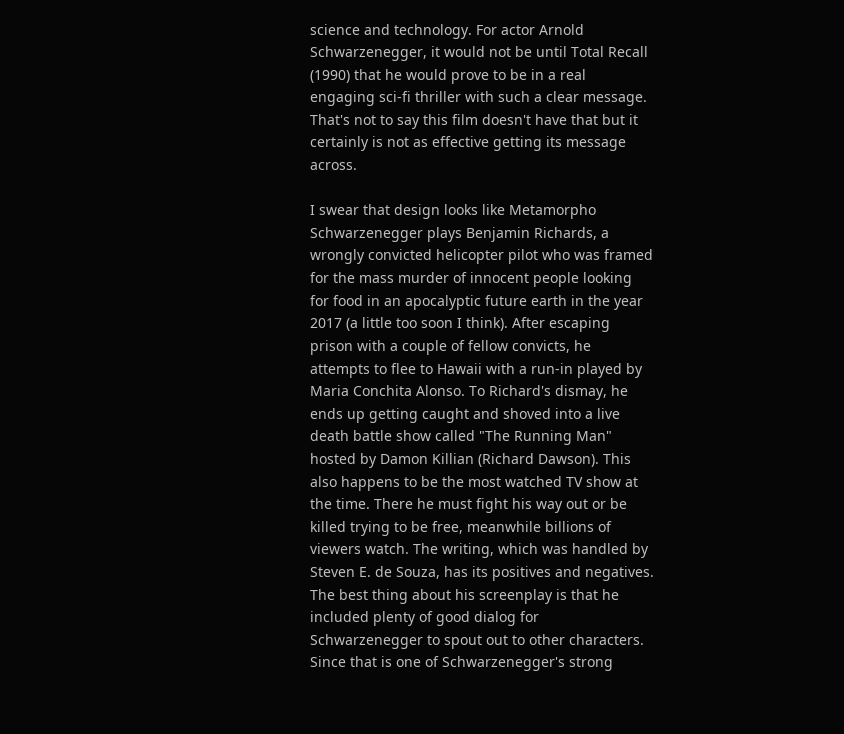science and technology. For actor Arnold Schwarzenegger, it would not be until Total Recall (1990) that he would prove to be in a real engaging sci-fi thriller with such a clear message. That's not to say this film doesn't have that but it certainly is not as effective getting its message across.

I swear that design looks like Metamorpho
Schwarzenegger plays Benjamin Richards, a wrongly convicted helicopter pilot who was framed for the mass murder of innocent people looking for food in an apocalyptic future earth in the year 2017 (a little too soon I think). After escaping prison with a couple of fellow convicts, he attempts to flee to Hawaii with a run-in played by Maria Conchita Alonso. To Richard's dismay, he ends up getting caught and shoved into a live death battle show called "The Running Man" hosted by Damon Killian (Richard Dawson). This also happens to be the most watched TV show at the time. There he must fight his way out or be killed trying to be free, meanwhile billions of viewers watch. The writing, which was handled by Steven E. de Souza, has its positives and negatives. The best thing about his screenplay is that he included plenty of good dialog for Schwarzenegger to spout out to other characters. Since that is one of Schwarzenegger's strong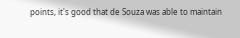points, it's good that de Souza was able to maintain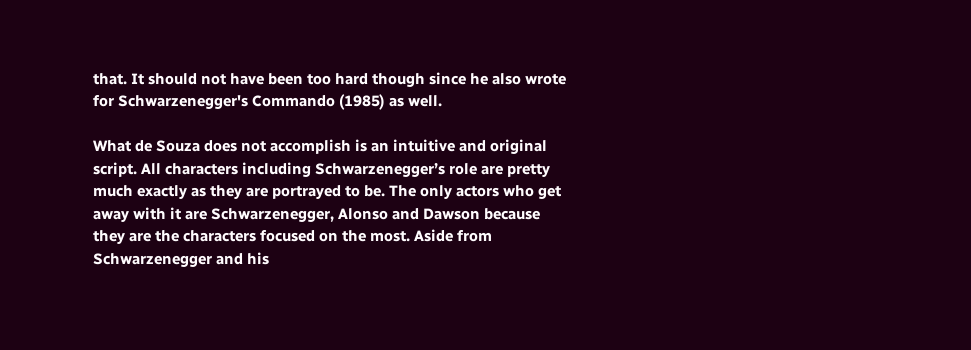that. It should not have been too hard though since he also wrote for Schwarzenegger's Commando (1985) as well.

What de Souza does not accomplish is an intuitive and original script. All characters including Schwarzenegger’s role are pretty much exactly as they are portrayed to be. The only actors who get away with it are Schwarzenegger, Alonso and Dawson because they are the characters focused on the most. Aside from Schwarzenegger and his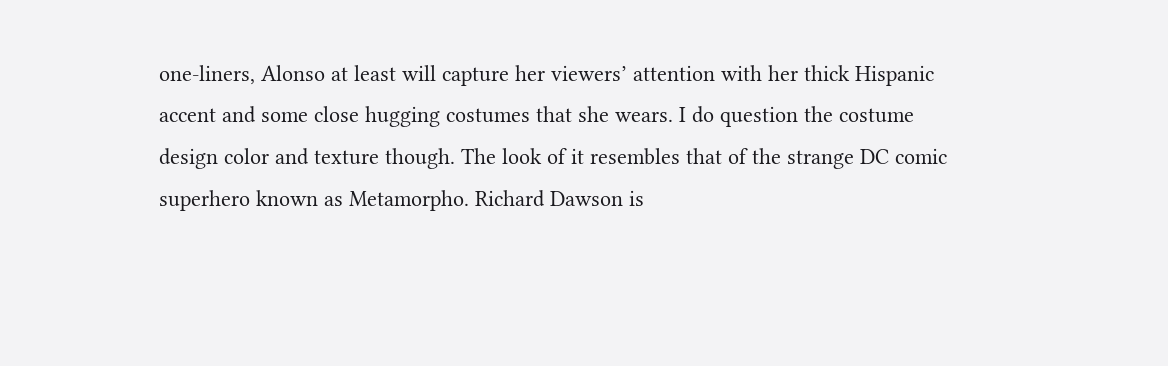one-liners, Alonso at least will capture her viewers’ attention with her thick Hispanic accent and some close hugging costumes that she wears. I do question the costume design color and texture though. The look of it resembles that of the strange DC comic superhero known as Metamorpho. Richard Dawson is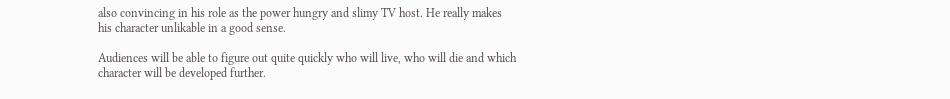also convincing in his role as the power hungry and slimy TV host. He really makes his character unlikable in a good sense.

Audiences will be able to figure out quite quickly who will live, who will die and which character will be developed further.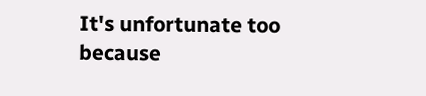It's unfortunate too because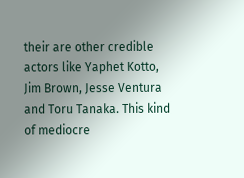their are other credible actors like Yaphet Kotto, Jim Brown, Jesse Ventura and Toru Tanaka. This kind of mediocre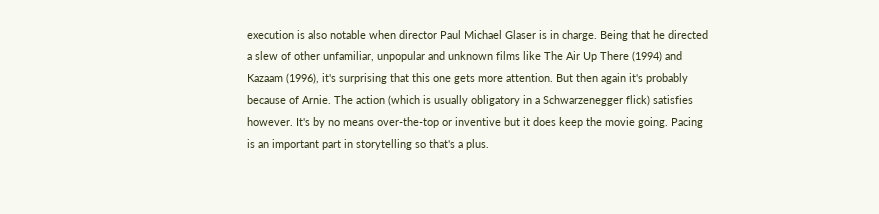execution is also notable when director Paul Michael Glaser is in charge. Being that he directed a slew of other unfamiliar, unpopular and unknown films like The Air Up There (1994) and Kazaam (1996), it's surprising that this one gets more attention. But then again it's probably because of Arnie. The action (which is usually obligatory in a Schwarzenegger flick) satisfies however. It's by no means over-the-top or inventive but it does keep the movie going. Pacing is an important part in storytelling so that's a plus.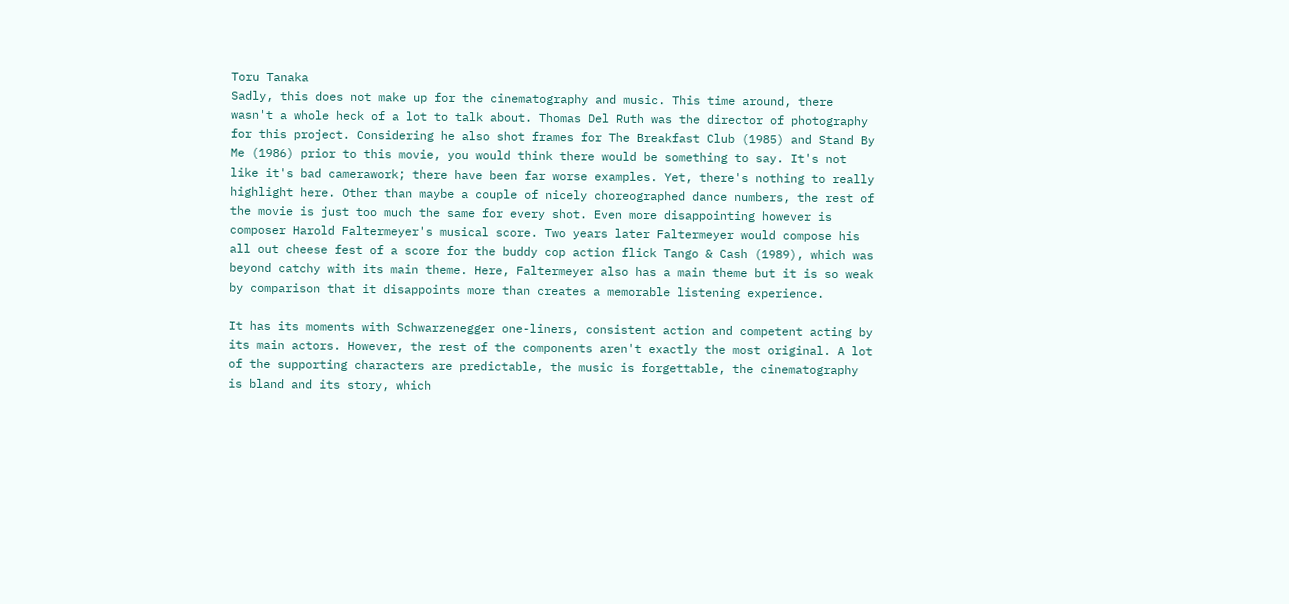Toru Tanaka
Sadly, this does not make up for the cinematography and music. This time around, there wasn't a whole heck of a lot to talk about. Thomas Del Ruth was the director of photography for this project. Considering he also shot frames for The Breakfast Club (1985) and Stand By Me (1986) prior to this movie, you would think there would be something to say. It's not like it's bad camerawork; there have been far worse examples. Yet, there's nothing to really highlight here. Other than maybe a couple of nicely choreographed dance numbers, the rest of the movie is just too much the same for every shot. Even more disappointing however is composer Harold Faltermeyer's musical score. Two years later Faltermeyer would compose his all out cheese fest of a score for the buddy cop action flick Tango & Cash (1989), which was beyond catchy with its main theme. Here, Faltermeyer also has a main theme but it is so weak by comparison that it disappoints more than creates a memorable listening experience.

It has its moments with Schwarzenegger one-liners, consistent action and competent acting by its main actors. However, the rest of the components aren't exactly the most original. A lot of the supporting characters are predictable, the music is forgettable, the cinematography is bland and its story, which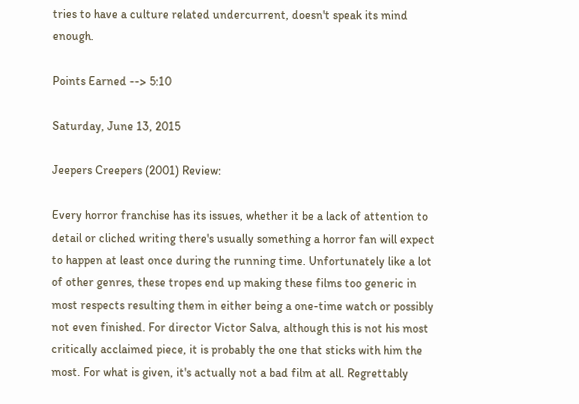tries to have a culture related undercurrent, doesn't speak its mind enough.

Points Earned --> 5:10

Saturday, June 13, 2015

Jeepers Creepers (2001) Review:

Every horror franchise has its issues, whether it be a lack of attention to detail or cliched writing there's usually something a horror fan will expect to happen at least once during the running time. Unfortunately like a lot of other genres, these tropes end up making these films too generic in most respects resulting them in either being a one-time watch or possibly not even finished. For director Victor Salva, although this is not his most critically acclaimed piece, it is probably the one that sticks with him the most. For what is given, it's actually not a bad film at all. Regrettably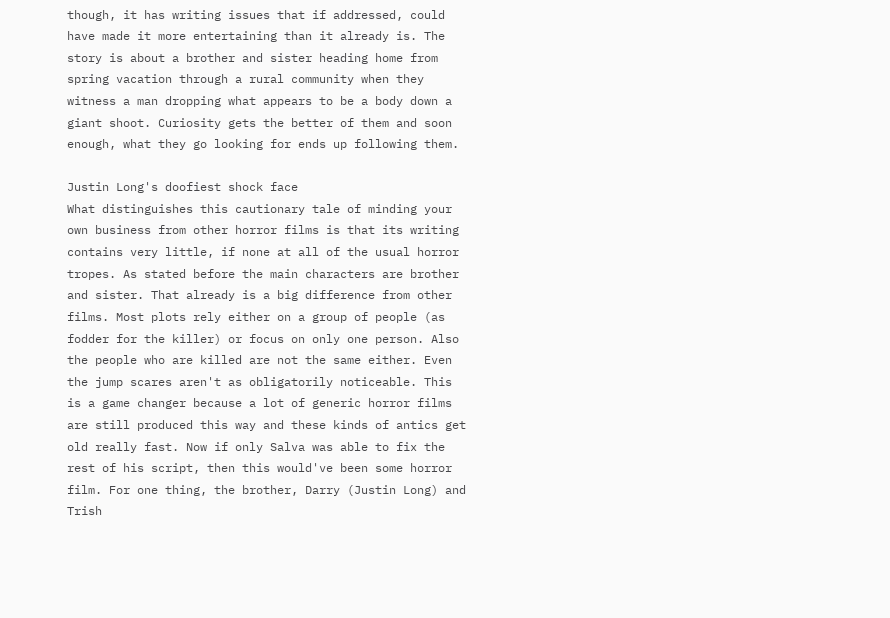though, it has writing issues that if addressed, could have made it more entertaining than it already is. The story is about a brother and sister heading home from spring vacation through a rural community when they witness a man dropping what appears to be a body down a giant shoot. Curiosity gets the better of them and soon enough, what they go looking for ends up following them.

Justin Long's doofiest shock face
What distinguishes this cautionary tale of minding your own business from other horror films is that its writing contains very little, if none at all of the usual horror tropes. As stated before the main characters are brother and sister. That already is a big difference from other films. Most plots rely either on a group of people (as fodder for the killer) or focus on only one person. Also the people who are killed are not the same either. Even the jump scares aren't as obligatorily noticeable. This is a game changer because a lot of generic horror films are still produced this way and these kinds of antics get old really fast. Now if only Salva was able to fix the rest of his script, then this would've been some horror film. For one thing, the brother, Darry (Justin Long) and Trish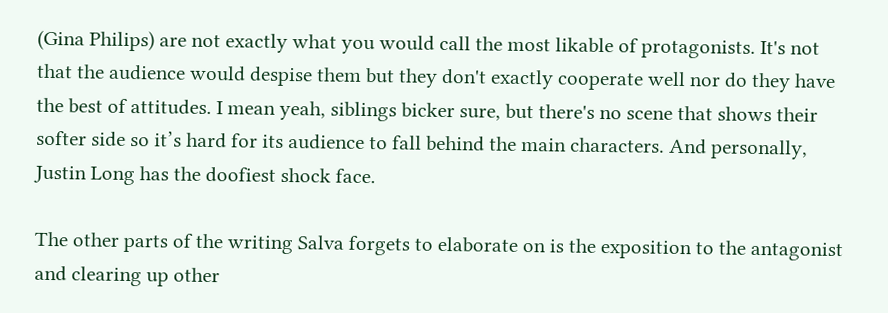(Gina Philips) are not exactly what you would call the most likable of protagonists. It's not that the audience would despise them but they don't exactly cooperate well nor do they have the best of attitudes. I mean yeah, siblings bicker sure, but there's no scene that shows their softer side so it’s hard for its audience to fall behind the main characters. And personally, Justin Long has the doofiest shock face.

The other parts of the writing Salva forgets to elaborate on is the exposition to the antagonist and clearing up other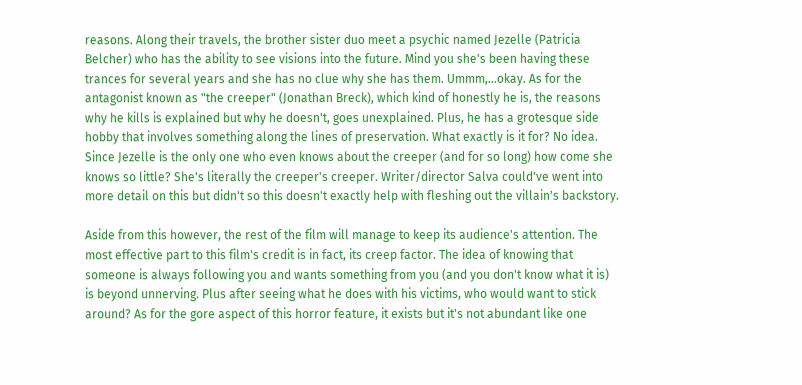reasons. Along their travels, the brother sister duo meet a psychic named Jezelle (Patricia Belcher) who has the ability to see visions into the future. Mind you she's been having these trances for several years and she has no clue why she has them. Ummm,...okay. As for the antagonist known as "the creeper" (Jonathan Breck), which kind of honestly he is, the reasons why he kills is explained but why he doesn't, goes unexplained. Plus, he has a grotesque side hobby that involves something along the lines of preservation. What exactly is it for? No idea. Since Jezelle is the only one who even knows about the creeper (and for so long) how come she knows so little? She's literally the creeper's creeper. Writer/director Salva could've went into more detail on this but didn't so this doesn't exactly help with fleshing out the villain's backstory.

Aside from this however, the rest of the film will manage to keep its audience's attention. The most effective part to this film's credit is in fact, its creep factor. The idea of knowing that someone is always following you and wants something from you (and you don't know what it is) is beyond unnerving. Plus after seeing what he does with his victims, who would want to stick around? As for the gore aspect of this horror feature, it exists but it's not abundant like one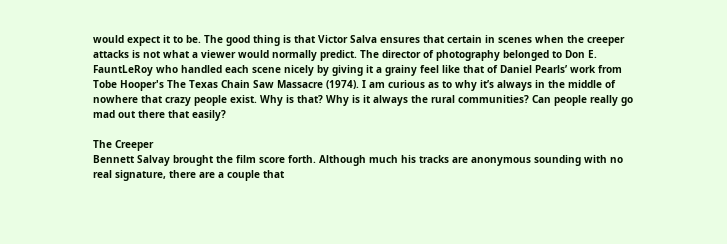would expect it to be. The good thing is that Victor Salva ensures that certain in scenes when the creeper attacks is not what a viewer would normally predict. The director of photography belonged to Don E. FauntLeRoy who handled each scene nicely by giving it a grainy feel like that of Daniel Pearls’ work from Tobe Hooper's The Texas Chain Saw Massacre (1974). I am curious as to why it’s always in the middle of nowhere that crazy people exist. Why is that? Why is it always the rural communities? Can people really go mad out there that easily?

The Creeper
Bennett Salvay brought the film score forth. Although much his tracks are anonymous sounding with no real signature, there are a couple that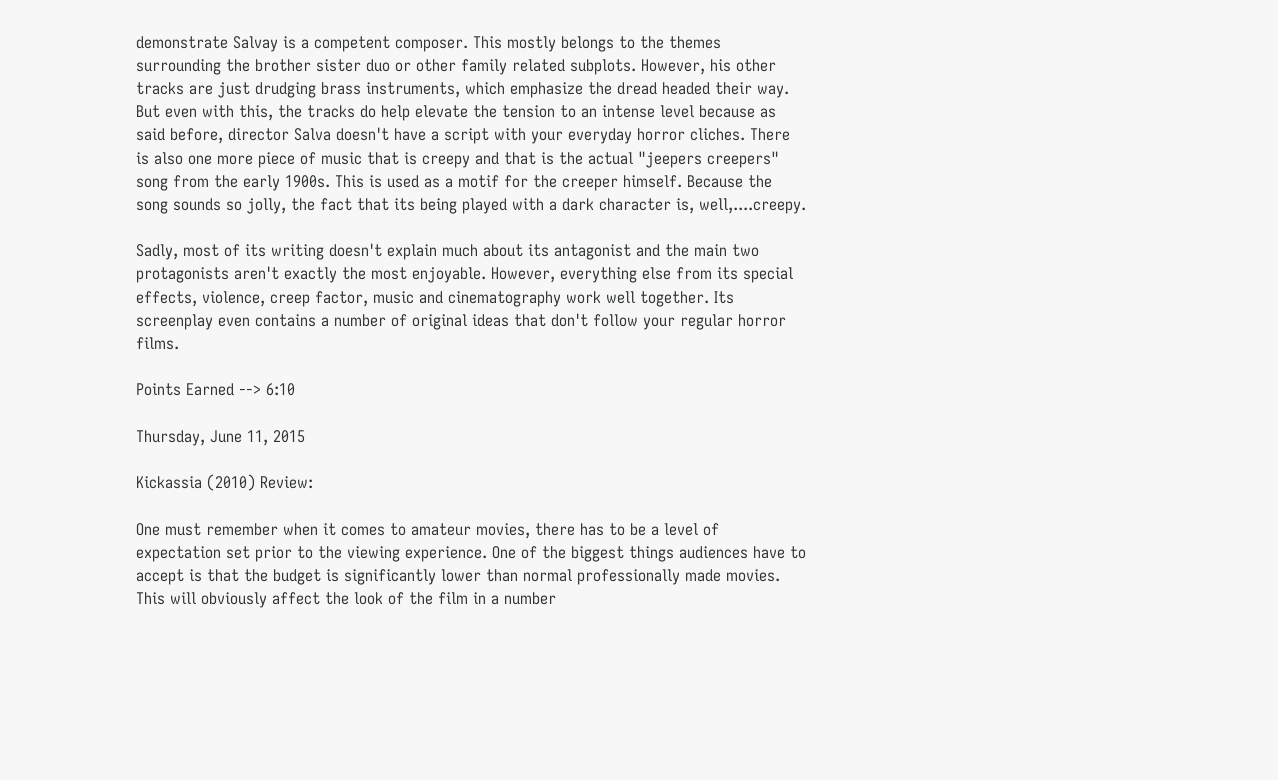demonstrate Salvay is a competent composer. This mostly belongs to the themes surrounding the brother sister duo or other family related subplots. However, his other tracks are just drudging brass instruments, which emphasize the dread headed their way. But even with this, the tracks do help elevate the tension to an intense level because as said before, director Salva doesn't have a script with your everyday horror cliches. There is also one more piece of music that is creepy and that is the actual "jeepers creepers" song from the early 1900s. This is used as a motif for the creeper himself. Because the song sounds so jolly, the fact that its being played with a dark character is, well,....creepy.

Sadly, most of its writing doesn't explain much about its antagonist and the main two protagonists aren't exactly the most enjoyable. However, everything else from its special effects, violence, creep factor, music and cinematography work well together. Its screenplay even contains a number of original ideas that don't follow your regular horror films.

Points Earned --> 6:10

Thursday, June 11, 2015

Kickassia (2010) Review:

One must remember when it comes to amateur movies, there has to be a level of expectation set prior to the viewing experience. One of the biggest things audiences have to accept is that the budget is significantly lower than normal professionally made movies. This will obviously affect the look of the film in a number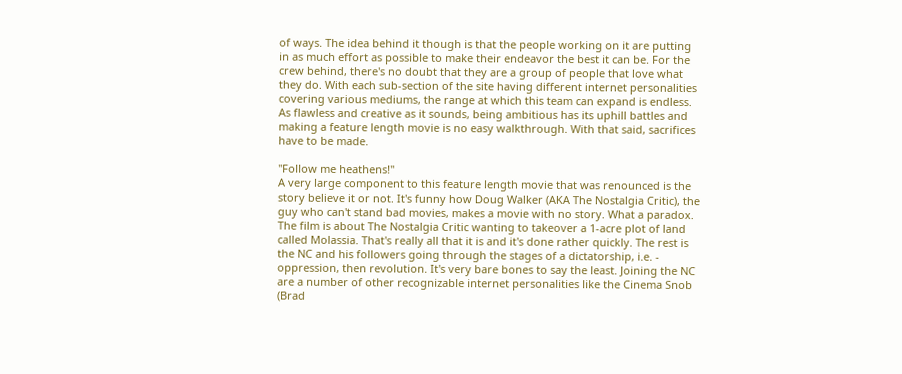of ways. The idea behind it though is that the people working on it are putting in as much effort as possible to make their endeavor the best it can be. For the crew behind, there's no doubt that they are a group of people that love what they do. With each sub-section of the site having different internet personalities covering various mediums, the range at which this team can expand is endless. As flawless and creative as it sounds, being ambitious has its uphill battles and making a feature length movie is no easy walkthrough. With that said, sacrifices have to be made.

"Follow me heathens!"
A very large component to this feature length movie that was renounced is the story believe it or not. It's funny how Doug Walker (AKA The Nostalgia Critic), the guy who can't stand bad movies, makes a movie with no story. What a paradox. The film is about The Nostalgia Critic wanting to takeover a 1-acre plot of land called Molassia. That's really all that it is and it's done rather quickly. The rest is the NC and his followers going through the stages of a dictatorship, i.e. - oppression, then revolution. It's very bare bones to say the least. Joining the NC are a number of other recognizable internet personalities like the Cinema Snob (Brad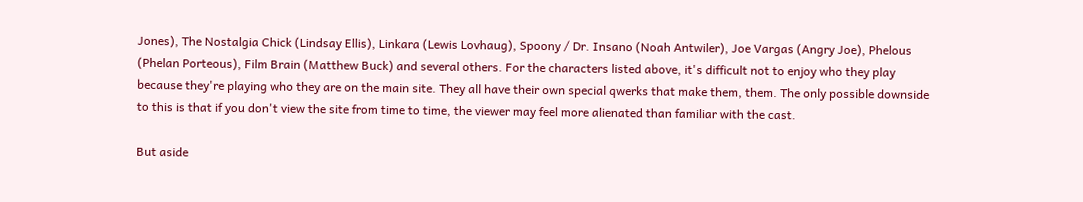Jones), The Nostalgia Chick (Lindsay Ellis), Linkara (Lewis Lovhaug), Spoony / Dr. Insano (Noah Antwiler), Joe Vargas (Angry Joe), Phelous (Phelan Porteous), Film Brain (Matthew Buck) and several others. For the characters listed above, it's difficult not to enjoy who they play because they're playing who they are on the main site. They all have their own special qwerks that make them, them. The only possible downside to this is that if you don't view the site from time to time, the viewer may feel more alienated than familiar with the cast.

But aside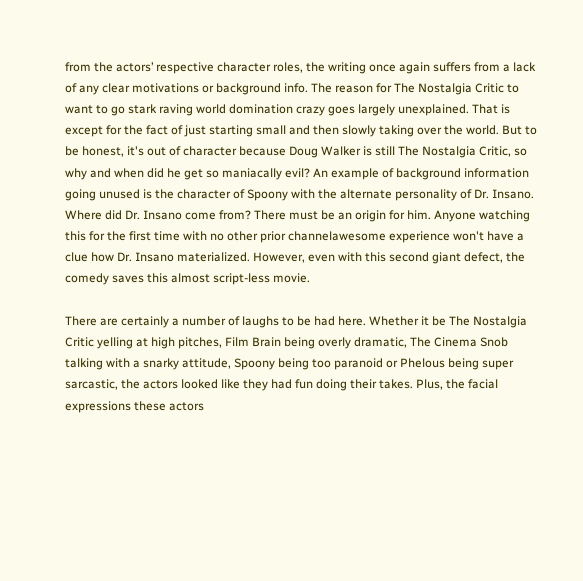from the actors’ respective character roles, the writing once again suffers from a lack of any clear motivations or background info. The reason for The Nostalgia Critic to want to go stark raving world domination crazy goes largely unexplained. That is except for the fact of just starting small and then slowly taking over the world. But to be honest, it's out of character because Doug Walker is still The Nostalgia Critic, so why and when did he get so maniacally evil? An example of background information going unused is the character of Spoony with the alternate personality of Dr. Insano. Where did Dr. Insano come from? There must be an origin for him. Anyone watching this for the first time with no other prior channelawesome experience won't have a clue how Dr. Insano materialized. However, even with this second giant defect, the comedy saves this almost script-less movie.

There are certainly a number of laughs to be had here. Whether it be The Nostalgia Critic yelling at high pitches, Film Brain being overly dramatic, The Cinema Snob talking with a snarky attitude, Spoony being too paranoid or Phelous being super sarcastic, the actors looked like they had fun doing their takes. Plus, the facial expressions these actors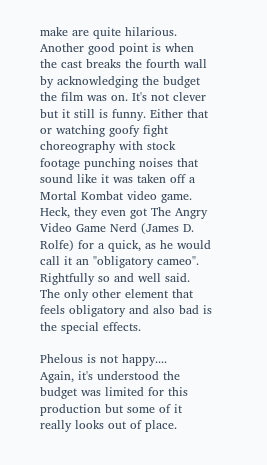make are quite hilarious. Another good point is when the cast breaks the fourth wall by acknowledging the budget the film was on. It's not clever but it still is funny. Either that or watching goofy fight choreography with stock footage punching noises that sound like it was taken off a Mortal Kombat video game. Heck, they even got The Angry Video Game Nerd (James D. Rolfe) for a quick, as he would call it an "obligatory cameo". Rightfully so and well said. The only other element that feels obligatory and also bad is the special effects.

Phelous is not happy....
Again, it's understood the budget was limited for this production but some of it really looks out of place.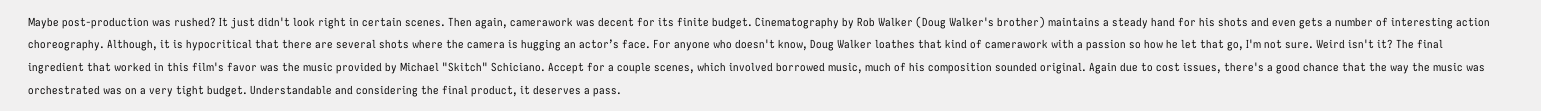Maybe post-production was rushed? It just didn't look right in certain scenes. Then again, camerawork was decent for its finite budget. Cinematography by Rob Walker (Doug Walker's brother) maintains a steady hand for his shots and even gets a number of interesting action choreography. Although, it is hypocritical that there are several shots where the camera is hugging an actor’s face. For anyone who doesn't know, Doug Walker loathes that kind of camerawork with a passion so how he let that go, I'm not sure. Weird isn't it? The final ingredient that worked in this film's favor was the music provided by Michael "Skitch" Schiciano. Accept for a couple scenes, which involved borrowed music, much of his composition sounded original. Again due to cost issues, there's a good chance that the way the music was orchestrated was on a very tight budget. Understandable and considering the final product, it deserves a pass.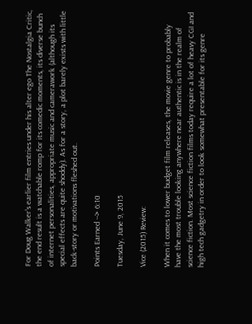For Doug Walker's earlier film entries under his alter ego The Nostalgia Critic, the end result is a watchable romp for its comedic moments, its diverse bunch of internet personalities, appropriate music and camerawork (although its special effects are quite shoddy). As for a story, a plot barely exists with little back-story or motivations fleshed out.

Points Earned --> 6:10

Tuesday, June 9, 2015

Vice (2015) Review:

When it comes to lower budget film releases, the movie genre to probably have the most trouble looking anywhere near authentic is in the realm of science fiction. Most science fiction films today require a lot of heavy CGI and high tech gadgetry in order to look somewhat presentable for its genre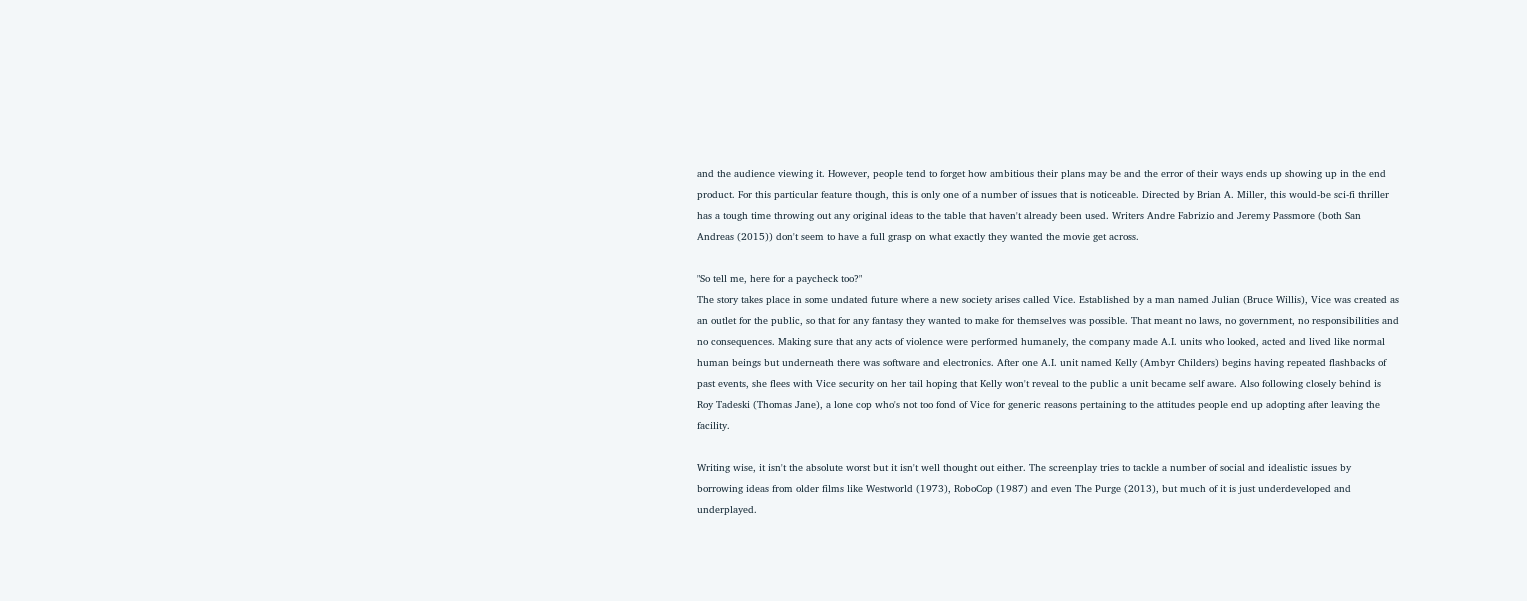and the audience viewing it. However, people tend to forget how ambitious their plans may be and the error of their ways ends up showing up in the end product. For this particular feature though, this is only one of a number of issues that is noticeable. Directed by Brian A. Miller, this would-be sci-fi thriller has a tough time throwing out any original ideas to the table that haven't already been used. Writers Andre Fabrizio and Jeremy Passmore (both San Andreas (2015)) don't seem to have a full grasp on what exactly they wanted the movie get across.

"So tell me, here for a paycheck too?"
The story takes place in some undated future where a new society arises called Vice. Established by a man named Julian (Bruce Willis), Vice was created as an outlet for the public, so that for any fantasy they wanted to make for themselves was possible. That meant no laws, no government, no responsibilities and no consequences. Making sure that any acts of violence were performed humanely, the company made A.I. units who looked, acted and lived like normal human beings but underneath there was software and electronics. After one A.I. unit named Kelly (Ambyr Childers) begins having repeated flashbacks of past events, she flees with Vice security on her tail hoping that Kelly won't reveal to the public a unit became self aware. Also following closely behind is Roy Tadeski (Thomas Jane), a lone cop who's not too fond of Vice for generic reasons pertaining to the attitudes people end up adopting after leaving the facility.

Writing wise, it isn't the absolute worst but it isn't well thought out either. The screenplay tries to tackle a number of social and idealistic issues by borrowing ideas from older films like Westworld (1973), RoboCop (1987) and even The Purge (2013), but much of it is just underdeveloped and underplayed.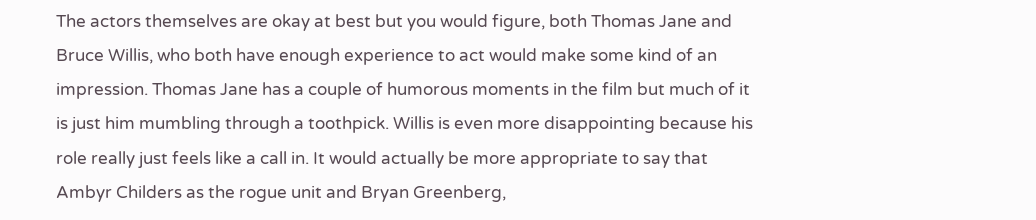The actors themselves are okay at best but you would figure, both Thomas Jane and Bruce Willis, who both have enough experience to act would make some kind of an impression. Thomas Jane has a couple of humorous moments in the film but much of it is just him mumbling through a toothpick. Willis is even more disappointing because his role really just feels like a call in. It would actually be more appropriate to say that Ambyr Childers as the rogue unit and Bryan Greenberg,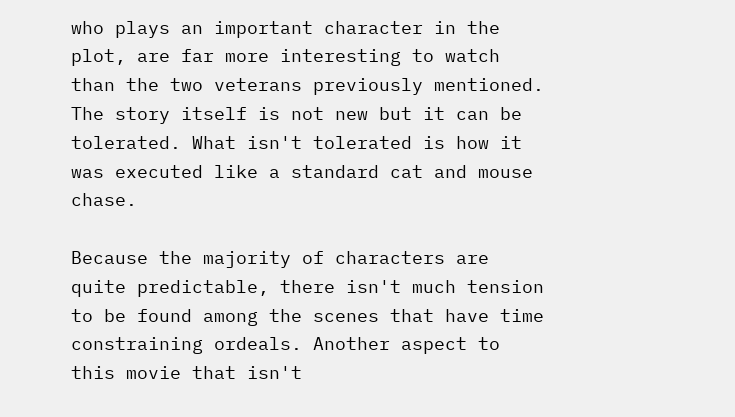who plays an important character in the plot, are far more interesting to watch than the two veterans previously mentioned. The story itself is not new but it can be tolerated. What isn't tolerated is how it was executed like a standard cat and mouse chase.

Because the majority of characters are quite predictable, there isn't much tension to be found among the scenes that have time constraining ordeals. Another aspect to this movie that isn't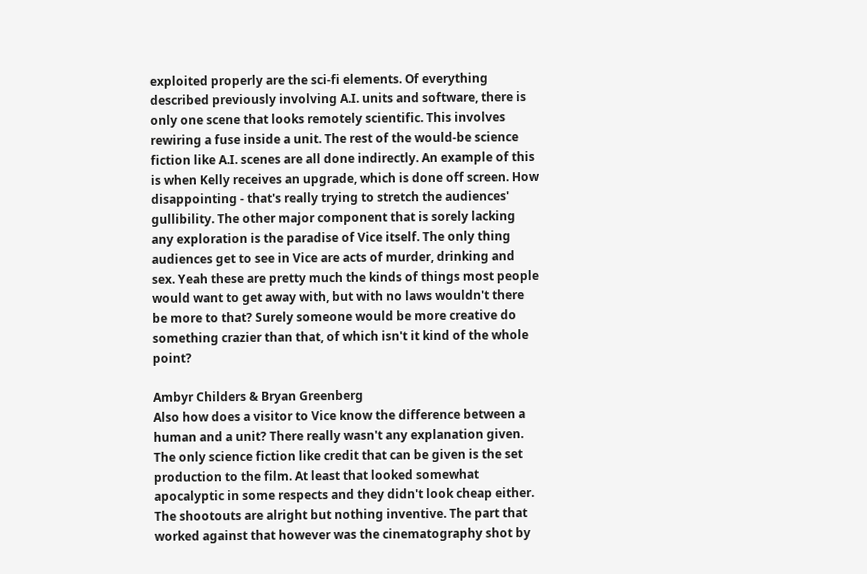exploited properly are the sci-fi elements. Of everything described previously involving A.I. units and software, there is only one scene that looks remotely scientific. This involves rewiring a fuse inside a unit. The rest of the would-be science fiction like A.I. scenes are all done indirectly. An example of this is when Kelly receives an upgrade, which is done off screen. How disappointing - that's really trying to stretch the audiences' gullibility. The other major component that is sorely lacking any exploration is the paradise of Vice itself. The only thing audiences get to see in Vice are acts of murder, drinking and sex. Yeah these are pretty much the kinds of things most people would want to get away with, but with no laws wouldn't there be more to that? Surely someone would be more creative do something crazier than that, of which isn't it kind of the whole point?

Ambyr Childers & Bryan Greenberg
Also how does a visitor to Vice know the difference between a human and a unit? There really wasn't any explanation given. The only science fiction like credit that can be given is the set production to the film. At least that looked somewhat apocalyptic in some respects and they didn't look cheap either. The shootouts are alright but nothing inventive. The part that worked against that however was the cinematography shot by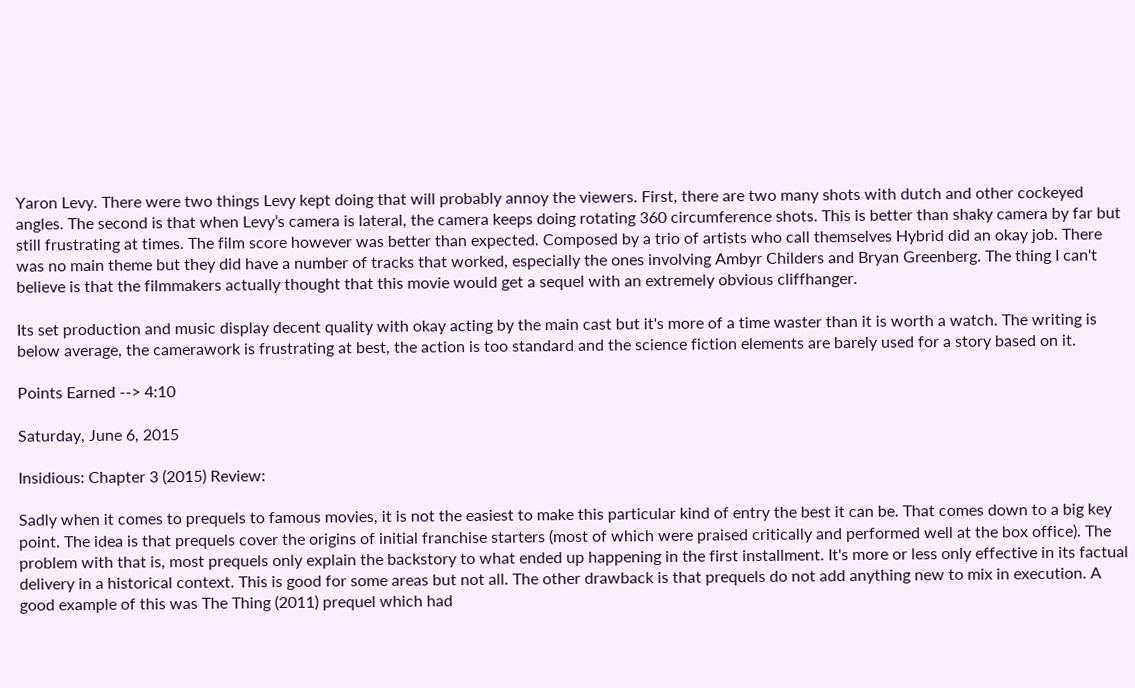Yaron Levy. There were two things Levy kept doing that will probably annoy the viewers. First, there are two many shots with dutch and other cockeyed angles. The second is that when Levy’s camera is lateral, the camera keeps doing rotating 360 circumference shots. This is better than shaky camera by far but still frustrating at times. The film score however was better than expected. Composed by a trio of artists who call themselves Hybrid did an okay job. There was no main theme but they did have a number of tracks that worked, especially the ones involving Ambyr Childers and Bryan Greenberg. The thing I can't believe is that the filmmakers actually thought that this movie would get a sequel with an extremely obvious cliffhanger.

Its set production and music display decent quality with okay acting by the main cast but it's more of a time waster than it is worth a watch. The writing is below average, the camerawork is frustrating at best, the action is too standard and the science fiction elements are barely used for a story based on it.

Points Earned --> 4:10

Saturday, June 6, 2015

Insidious: Chapter 3 (2015) Review:

Sadly when it comes to prequels to famous movies, it is not the easiest to make this particular kind of entry the best it can be. That comes down to a big key point. The idea is that prequels cover the origins of initial franchise starters (most of which were praised critically and performed well at the box office). The problem with that is, most prequels only explain the backstory to what ended up happening in the first installment. It's more or less only effective in its factual delivery in a historical context. This is good for some areas but not all. The other drawback is that prequels do not add anything new to mix in execution. A good example of this was The Thing (2011) prequel which had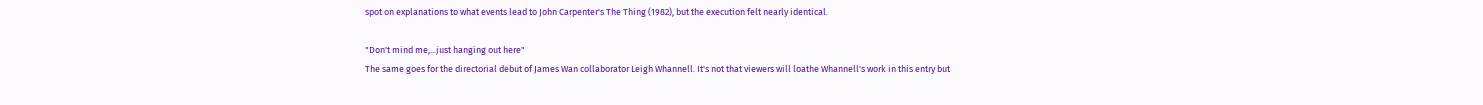spot on explanations to what events lead to John Carpenter's The Thing (1982), but the execution felt nearly identical.

"Don't mind me,...just hanging out here"
The same goes for the directorial debut of James Wan collaborator Leigh Whannell. It's not that viewers will loathe Whannell's work in this entry but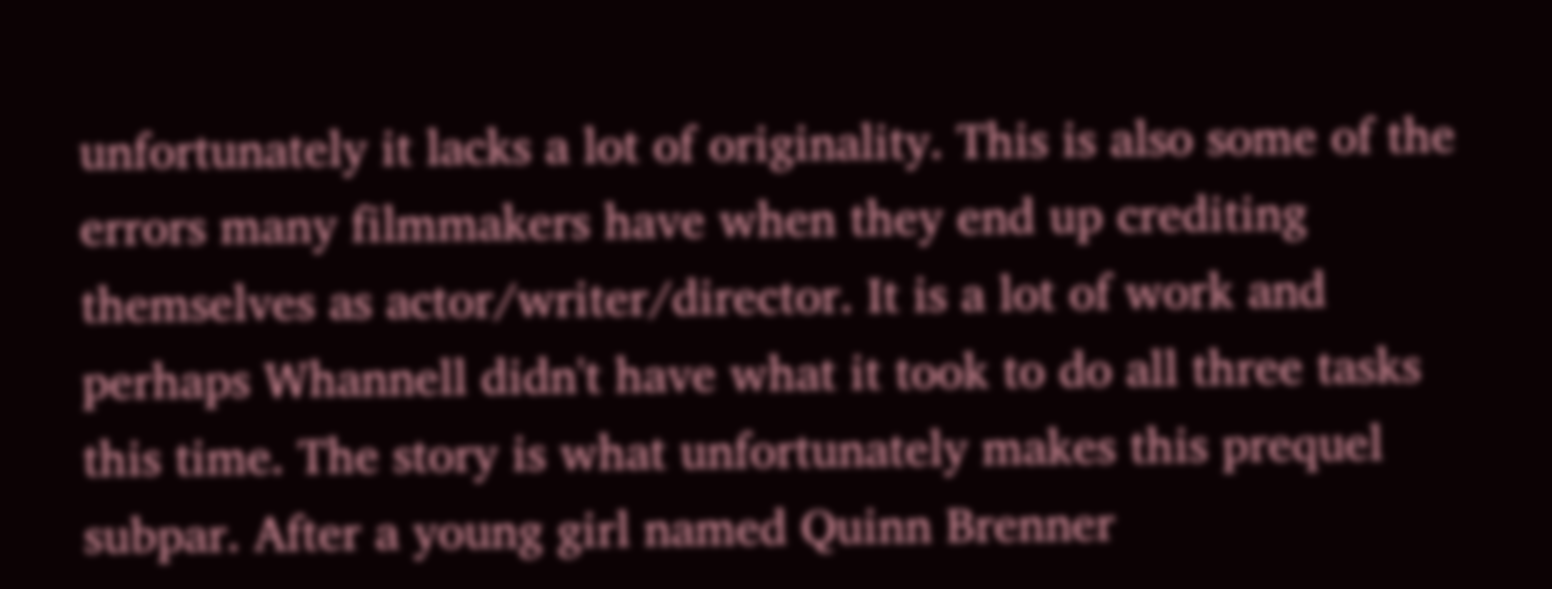unfortunately it lacks a lot of originality. This is also some of the errors many filmmakers have when they end up crediting themselves as actor/writer/director. It is a lot of work and perhaps Whannell didn't have what it took to do all three tasks this time. The story is what unfortunately makes this prequel subpar. After a young girl named Quinn Brenner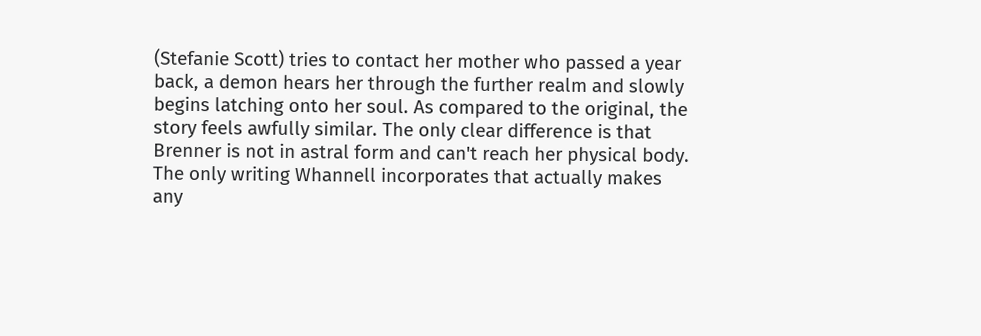(Stefanie Scott) tries to contact her mother who passed a year back, a demon hears her through the further realm and slowly begins latching onto her soul. As compared to the original, the story feels awfully similar. The only clear difference is that Brenner is not in astral form and can't reach her physical body. The only writing Whannell incorporates that actually makes any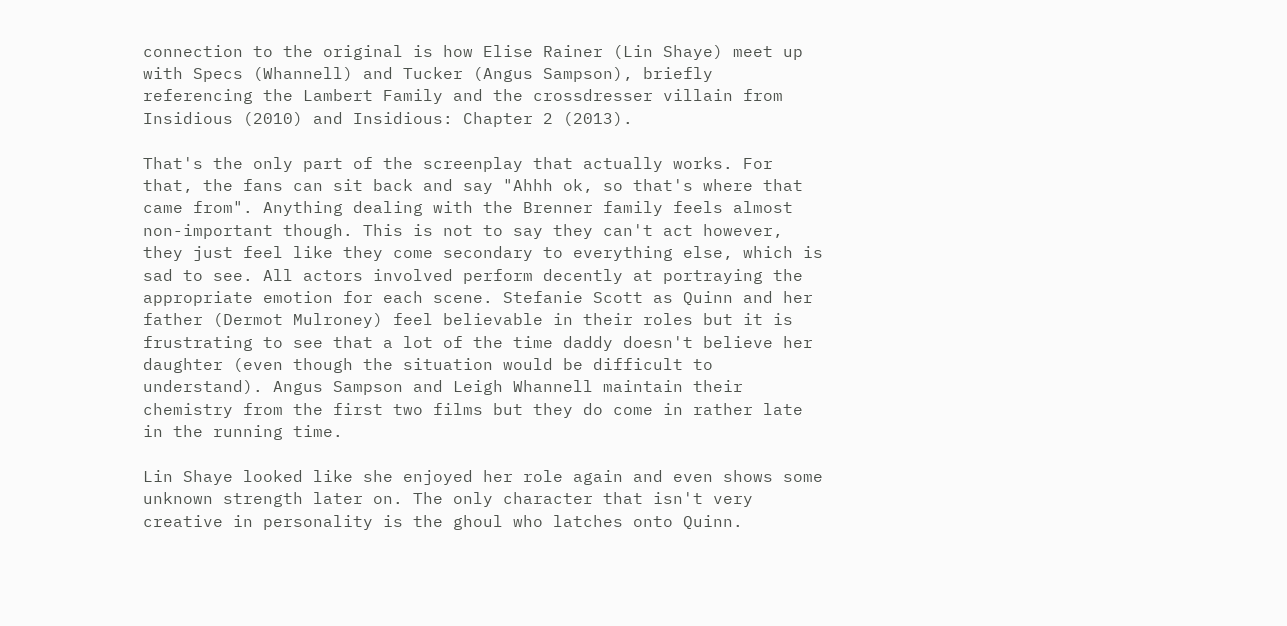connection to the original is how Elise Rainer (Lin Shaye) meet up with Specs (Whannell) and Tucker (Angus Sampson), briefly referencing the Lambert Family and the crossdresser villain from Insidious (2010) and Insidious: Chapter 2 (2013).

That's the only part of the screenplay that actually works. For that, the fans can sit back and say "Ahhh ok, so that's where that came from". Anything dealing with the Brenner family feels almost non-important though. This is not to say they can't act however, they just feel like they come secondary to everything else, which is sad to see. All actors involved perform decently at portraying the appropriate emotion for each scene. Stefanie Scott as Quinn and her father (Dermot Mulroney) feel believable in their roles but it is frustrating to see that a lot of the time daddy doesn't believe her daughter (even though the situation would be difficult to understand). Angus Sampson and Leigh Whannell maintain their chemistry from the first two films but they do come in rather late in the running time.

Lin Shaye looked like she enjoyed her role again and even shows some unknown strength later on. The only character that isn't very creative in personality is the ghoul who latches onto Quinn.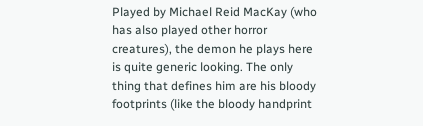Played by Michael Reid MacKay (who has also played other horror creatures), the demon he plays here is quite generic looking. The only thing that defines him are his bloody footprints (like the bloody handprint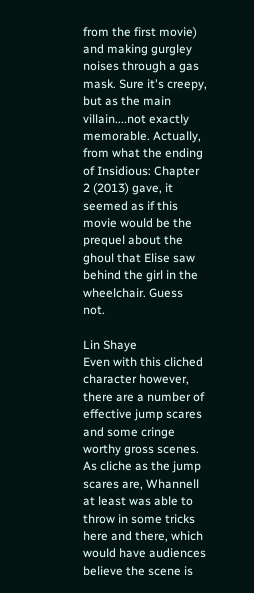from the first movie) and making gurgley noises through a gas mask. Sure it's creepy, but as the main villain....not exactly memorable. Actually, from what the ending of Insidious: Chapter 2 (2013) gave, it seemed as if this movie would be the prequel about the ghoul that Elise saw behind the girl in the wheelchair. Guess not.

Lin Shaye
Even with this cliched character however, there are a number of effective jump scares and some cringe worthy gross scenes. As cliche as the jump scares are, Whannell at least was able to throw in some tricks here and there, which would have audiences believe the scene is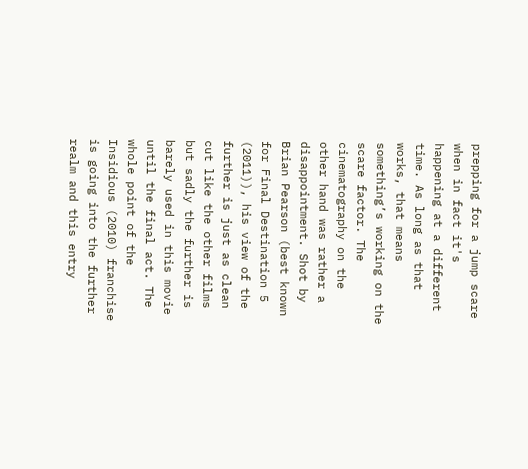prepping for a jump scare when in fact it's happening at a different time. As long as that works, that means something’s working on the scare factor. The cinematography on the other hand was rather a disappointment. Shot by Brian Pearson (best known for Final Destination 5 (2011)), his view of the further is just as clean cut like the other films but sadly the further is barely used in this movie until the final act. The whole point of the Insidious (2010) franchise is going into the further realm and this entry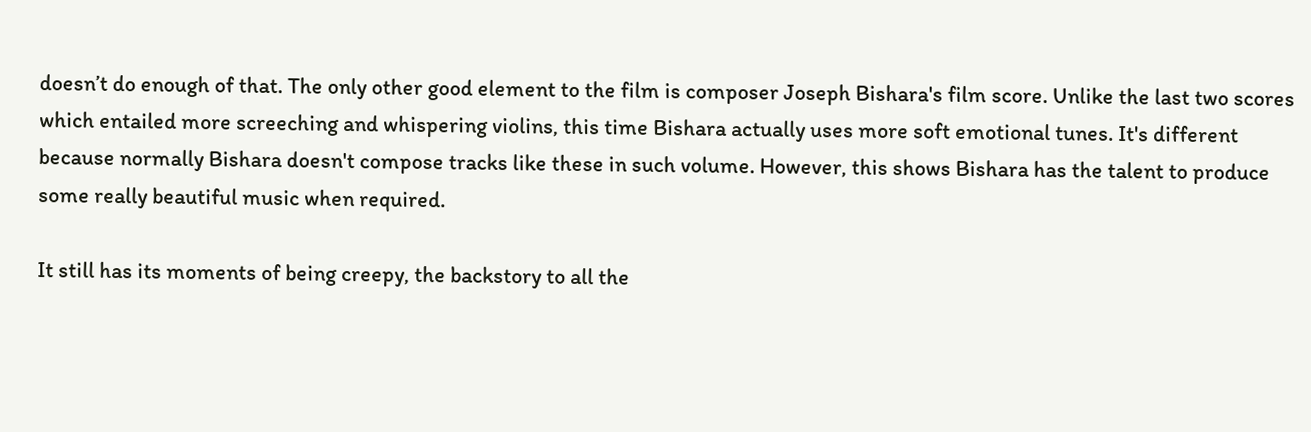doesn’t do enough of that. The only other good element to the film is composer Joseph Bishara's film score. Unlike the last two scores which entailed more screeching and whispering violins, this time Bishara actually uses more soft emotional tunes. It's different because normally Bishara doesn't compose tracks like these in such volume. However, this shows Bishara has the talent to produce some really beautiful music when required.

It still has its moments of being creepy, the backstory to all the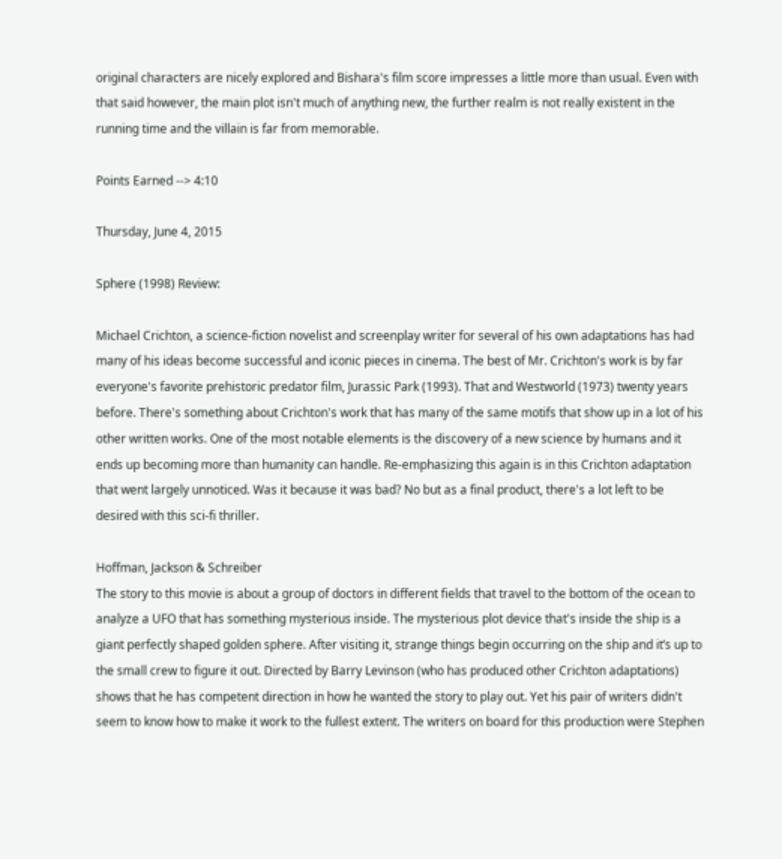original characters are nicely explored and Bishara's film score impresses a little more than usual. Even with that said however, the main plot isn't much of anything new, the further realm is not really existent in the running time and the villain is far from memorable.

Points Earned --> 4:10

Thursday, June 4, 2015

Sphere (1998) Review:

Michael Crichton, a science-fiction novelist and screenplay writer for several of his own adaptations has had many of his ideas become successful and iconic pieces in cinema. The best of Mr. Crichton's work is by far everyone's favorite prehistoric predator film, Jurassic Park (1993). That and Westworld (1973) twenty years before. There's something about Crichton's work that has many of the same motifs that show up in a lot of his other written works. One of the most notable elements is the discovery of a new science by humans and it ends up becoming more than humanity can handle. Re-emphasizing this again is in this Crichton adaptation that went largely unnoticed. Was it because it was bad? No but as a final product, there's a lot left to be desired with this sci-fi thriller.

Hoffman, Jackson & Schreiber
The story to this movie is about a group of doctors in different fields that travel to the bottom of the ocean to analyze a UFO that has something mysterious inside. The mysterious plot device that's inside the ship is a giant perfectly shaped golden sphere. After visiting it, strange things begin occurring on the ship and it’s up to the small crew to figure it out. Directed by Barry Levinson (who has produced other Crichton adaptations) shows that he has competent direction in how he wanted the story to play out. Yet his pair of writers didn't seem to know how to make it work to the fullest extent. The writers on board for this production were Stephen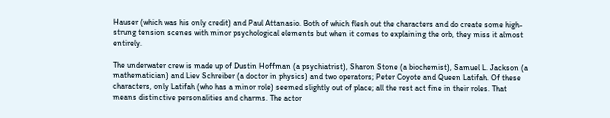Hauser (which was his only credit) and Paul Attanasio. Both of which flesh out the characters and do create some high-strung tension scenes with minor psychological elements but when it comes to explaining the orb, they miss it almost entirely.

The underwater crew is made up of Dustin Hoffman (a psychiatrist), Sharon Stone (a biochemist), Samuel L. Jackson (a mathematician) and Liev Schreiber (a doctor in physics) and two operators; Peter Coyote and Queen Latifah. Of these characters, only Latifah (who has a minor role) seemed slightly out of place; all the rest act fine in their roles. That means distinctive personalities and charms. The actor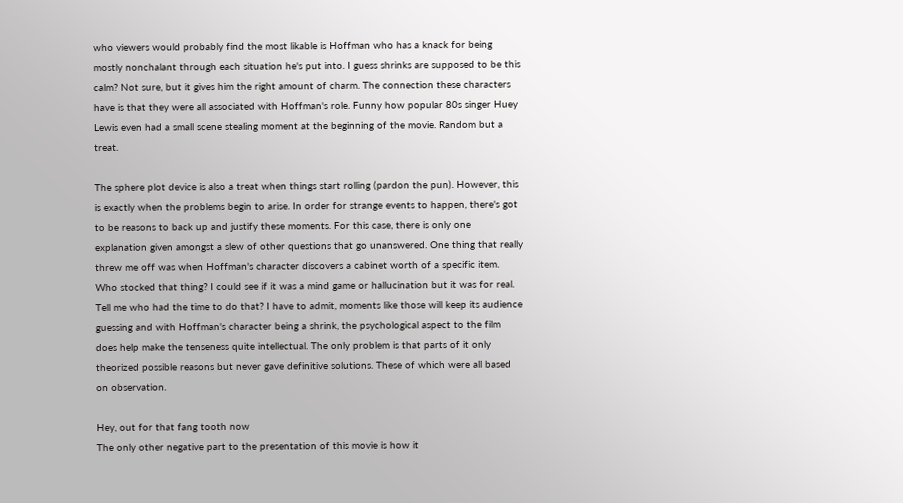who viewers would probably find the most likable is Hoffman who has a knack for being mostly nonchalant through each situation he's put into. I guess shrinks are supposed to be this calm? Not sure, but it gives him the right amount of charm. The connection these characters have is that they were all associated with Hoffman's role. Funny how popular 80s singer Huey Lewis even had a small scene stealing moment at the beginning of the movie. Random but a treat.

The sphere plot device is also a treat when things start rolling (pardon the pun). However, this is exactly when the problems begin to arise. In order for strange events to happen, there's got to be reasons to back up and justify these moments. For this case, there is only one explanation given amongst a slew of other questions that go unanswered. One thing that really threw me off was when Hoffman's character discovers a cabinet worth of a specific item. Who stocked that thing? I could see if it was a mind game or hallucination but it was for real. Tell me who had the time to do that? I have to admit, moments like those will keep its audience guessing and with Hoffman's character being a shrink, the psychological aspect to the film does help make the tenseness quite intellectual. The only problem is that parts of it only theorized possible reasons but never gave definitive solutions. These of which were all based on observation.

Hey, out for that fang tooth now
The only other negative part to the presentation of this movie is how it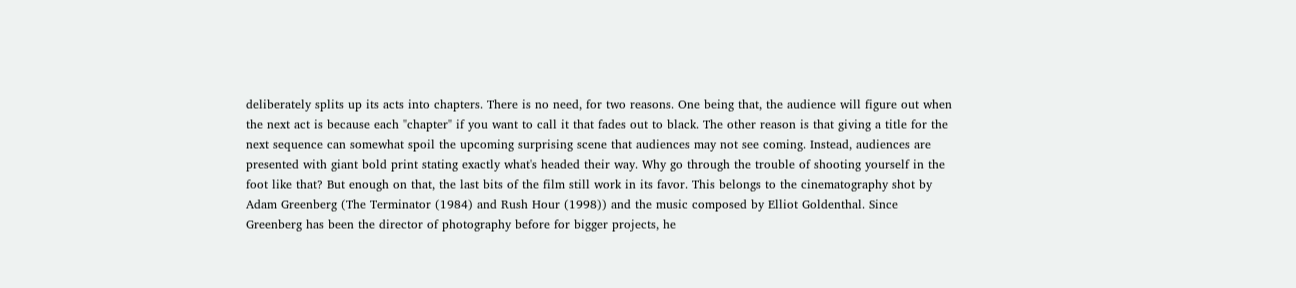deliberately splits up its acts into chapters. There is no need, for two reasons. One being that, the audience will figure out when the next act is because each "chapter" if you want to call it that fades out to black. The other reason is that giving a title for the next sequence can somewhat spoil the upcoming surprising scene that audiences may not see coming. Instead, audiences are presented with giant bold print stating exactly what's headed their way. Why go through the trouble of shooting yourself in the foot like that? But enough on that, the last bits of the film still work in its favor. This belongs to the cinematography shot by Adam Greenberg (The Terminator (1984) and Rush Hour (1998)) and the music composed by Elliot Goldenthal. Since Greenberg has been the director of photography before for bigger projects, he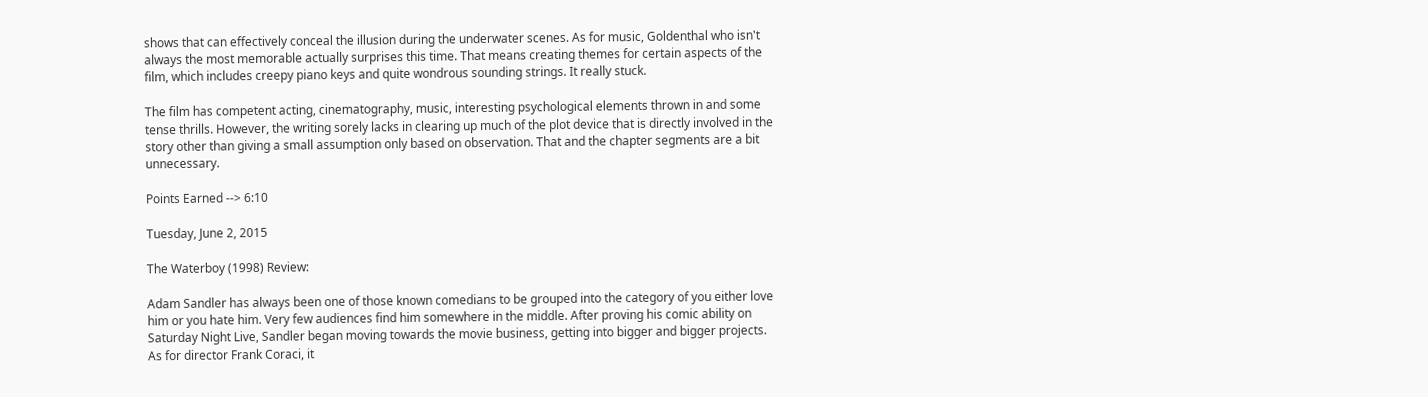shows that can effectively conceal the illusion during the underwater scenes. As for music, Goldenthal who isn't always the most memorable actually surprises this time. That means creating themes for certain aspects of the film, which includes creepy piano keys and quite wondrous sounding strings. It really stuck.

The film has competent acting, cinematography, music, interesting psychological elements thrown in and some tense thrills. However, the writing sorely lacks in clearing up much of the plot device that is directly involved in the story other than giving a small assumption only based on observation. That and the chapter segments are a bit unnecessary.

Points Earned --> 6:10

Tuesday, June 2, 2015

The Waterboy (1998) Review:

Adam Sandler has always been one of those known comedians to be grouped into the category of you either love him or you hate him. Very few audiences find him somewhere in the middle. After proving his comic ability on Saturday Night Live, Sandler began moving towards the movie business, getting into bigger and bigger projects. As for director Frank Coraci, it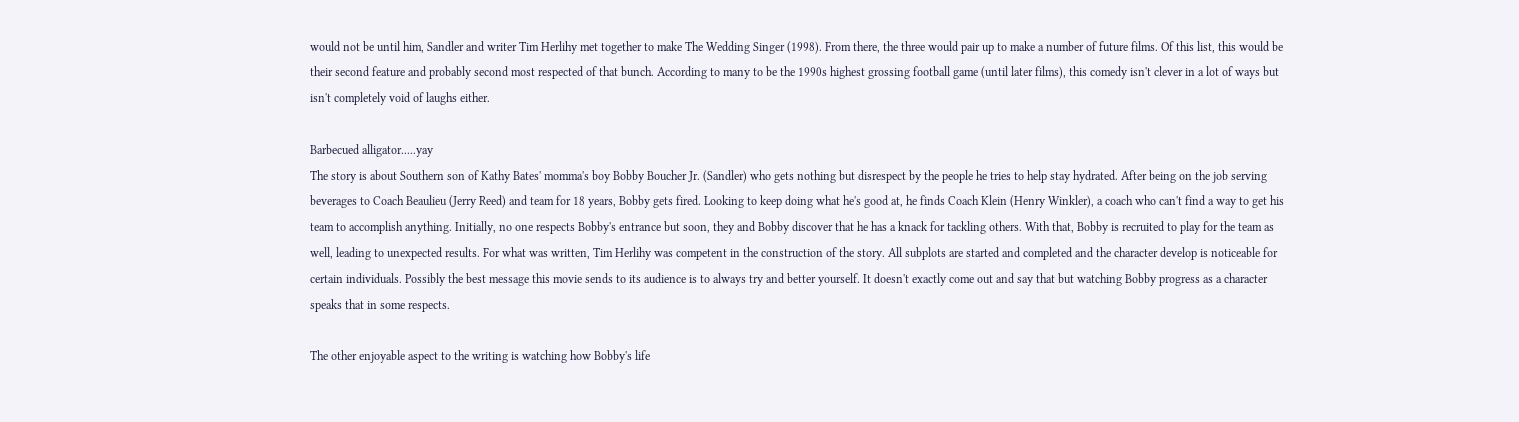would not be until him, Sandler and writer Tim Herlihy met together to make The Wedding Singer (1998). From there, the three would pair up to make a number of future films. Of this list, this would be their second feature and probably second most respected of that bunch. According to many to be the 1990s highest grossing football game (until later films), this comedy isn't clever in a lot of ways but isn't completely void of laughs either.

Barbecued alligator.....yay
The story is about Southern son of Kathy Bates' momma's boy Bobby Boucher Jr. (Sandler) who gets nothing but disrespect by the people he tries to help stay hydrated. After being on the job serving beverages to Coach Beaulieu (Jerry Reed) and team for 18 years, Bobby gets fired. Looking to keep doing what he's good at, he finds Coach Klein (Henry Winkler), a coach who can't find a way to get his team to accomplish anything. Initially, no one respects Bobby's entrance but soon, they and Bobby discover that he has a knack for tackling others. With that, Bobby is recruited to play for the team as well, leading to unexpected results. For what was written, Tim Herlihy was competent in the construction of the story. All subplots are started and completed and the character develop is noticeable for certain individuals. Possibly the best message this movie sends to its audience is to always try and better yourself. It doesn't exactly come out and say that but watching Bobby progress as a character speaks that in some respects.

The other enjoyable aspect to the writing is watching how Bobby's life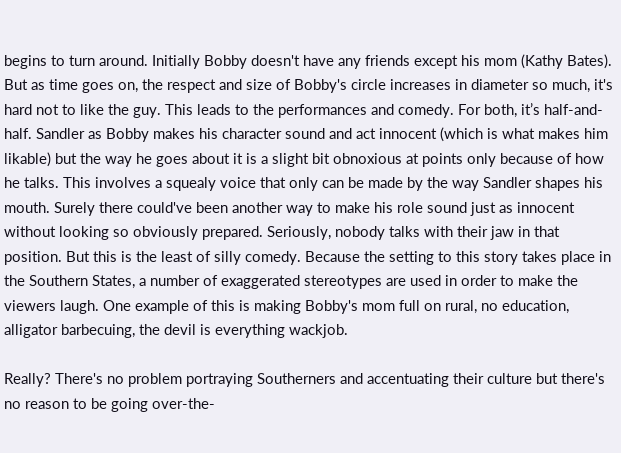begins to turn around. Initially Bobby doesn't have any friends except his mom (Kathy Bates). But as time goes on, the respect and size of Bobby's circle increases in diameter so much, it's hard not to like the guy. This leads to the performances and comedy. For both, it’s half-and-half. Sandler as Bobby makes his character sound and act innocent (which is what makes him likable) but the way he goes about it is a slight bit obnoxious at points only because of how he talks. This involves a squealy voice that only can be made by the way Sandler shapes his mouth. Surely there could've been another way to make his role sound just as innocent without looking so obviously prepared. Seriously, nobody talks with their jaw in that position. But this is the least of silly comedy. Because the setting to this story takes place in the Southern States, a number of exaggerated stereotypes are used in order to make the viewers laugh. One example of this is making Bobby's mom full on rural, no education, alligator barbecuing, the devil is everything wackjob.

Really? There's no problem portraying Southerners and accentuating their culture but there's no reason to be going over-the-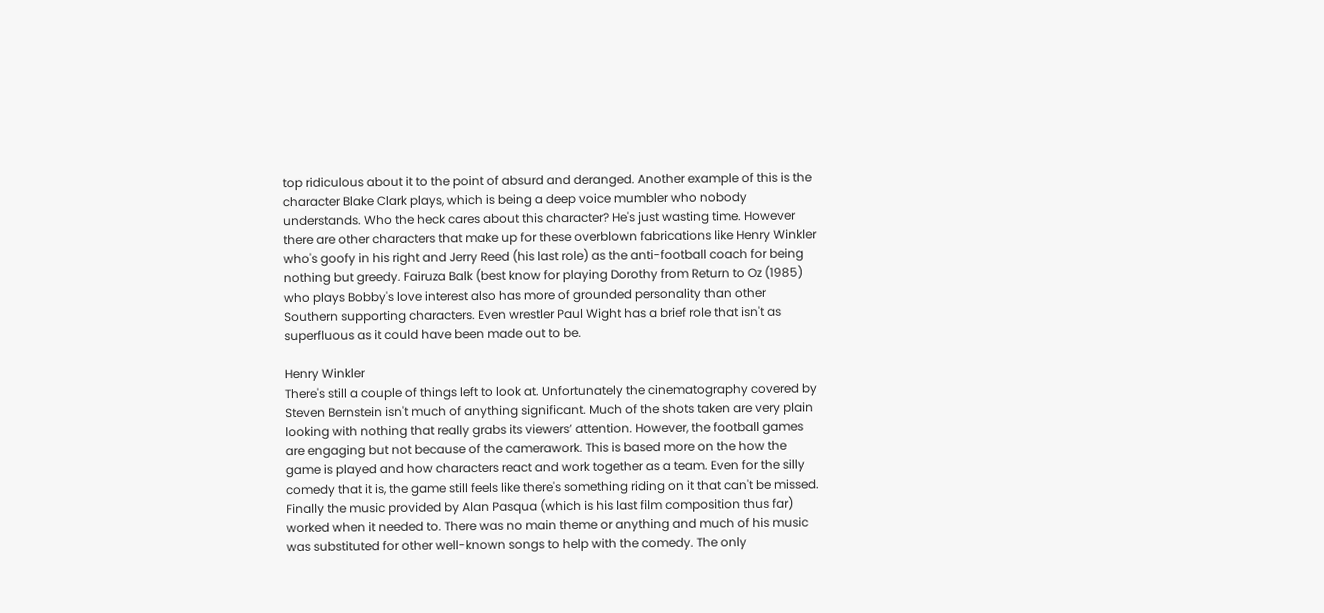top ridiculous about it to the point of absurd and deranged. Another example of this is the character Blake Clark plays, which is being a deep voice mumbler who nobody understands. Who the heck cares about this character? He's just wasting time. However there are other characters that make up for these overblown fabrications like Henry Winkler who's goofy in his right and Jerry Reed (his last role) as the anti-football coach for being nothing but greedy. Fairuza Balk (best know for playing Dorothy from Return to Oz (1985) who plays Bobby's love interest also has more of grounded personality than other Southern supporting characters. Even wrestler Paul Wight has a brief role that isn't as superfluous as it could have been made out to be.

Henry Winkler
There's still a couple of things left to look at. Unfortunately the cinematography covered by Steven Bernstein isn't much of anything significant. Much of the shots taken are very plain looking with nothing that really grabs its viewers’ attention. However, the football games are engaging but not because of the camerawork. This is based more on the how the game is played and how characters react and work together as a team. Even for the silly comedy that it is, the game still feels like there's something riding on it that can't be missed. Finally the music provided by Alan Pasqua (which is his last film composition thus far) worked when it needed to. There was no main theme or anything and much of his music was substituted for other well-known songs to help with the comedy. The only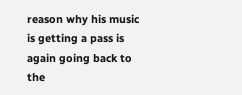reason why his music is getting a pass is again going back to the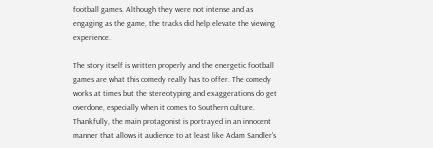football games. Although they were not intense and as engaging as the game, the tracks did help elevate the viewing experience.

The story itself is written properly and the energetic football games are what this comedy really has to offer. The comedy works at times but the stereotyping and exaggerations do get overdone, especially when it comes to Southern culture. Thankfully, the main protagonist is portrayed in an innocent manner that allows it audience to at least like Adam Sandler's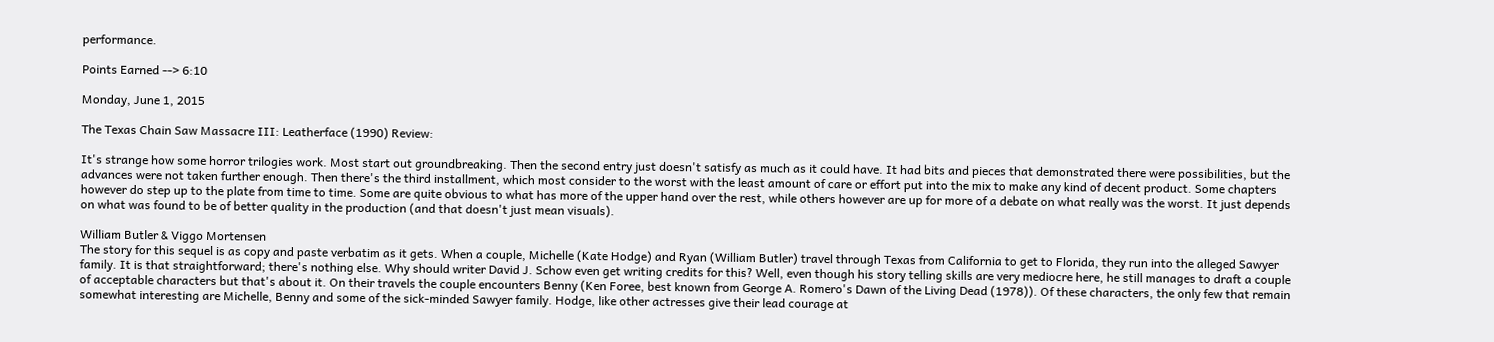performance.

Points Earned --> 6:10

Monday, June 1, 2015

The Texas Chain Saw Massacre III: Leatherface (1990) Review:

It's strange how some horror trilogies work. Most start out groundbreaking. Then the second entry just doesn't satisfy as much as it could have. It had bits and pieces that demonstrated there were possibilities, but the advances were not taken further enough. Then there's the third installment, which most consider to the worst with the least amount of care or effort put into the mix to make any kind of decent product. Some chapters however do step up to the plate from time to time. Some are quite obvious to what has more of the upper hand over the rest, while others however are up for more of a debate on what really was the worst. It just depends on what was found to be of better quality in the production (and that doesn't just mean visuals).

William Butler & Viggo Mortensen
The story for this sequel is as copy and paste verbatim as it gets. When a couple, Michelle (Kate Hodge) and Ryan (William Butler) travel through Texas from California to get to Florida, they run into the alleged Sawyer family. It is that straightforward; there's nothing else. Why should writer David J. Schow even get writing credits for this? Well, even though his story telling skills are very mediocre here, he still manages to draft a couple of acceptable characters but that's about it. On their travels the couple encounters Benny (Ken Foree, best known from George A. Romero's Dawn of the Living Dead (1978)). Of these characters, the only few that remain somewhat interesting are Michelle, Benny and some of the sick-minded Sawyer family. Hodge, like other actresses give their lead courage at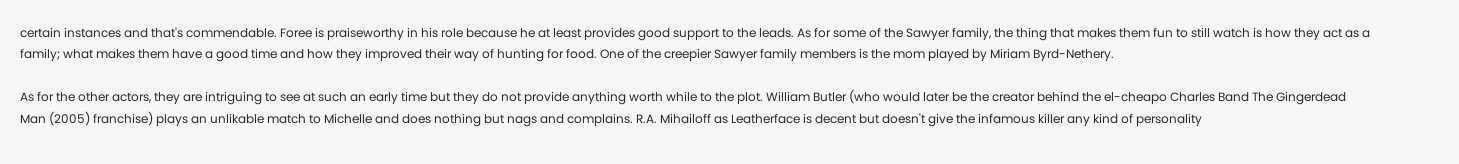certain instances and that's commendable. Foree is praiseworthy in his role because he at least provides good support to the leads. As for some of the Sawyer family, the thing that makes them fun to still watch is how they act as a family; what makes them have a good time and how they improved their way of hunting for food. One of the creepier Sawyer family members is the mom played by Miriam Byrd-Nethery.

As for the other actors, they are intriguing to see at such an early time but they do not provide anything worth while to the plot. William Butler (who would later be the creator behind the el-cheapo Charles Band The Gingerdead Man (2005) franchise) plays an unlikable match to Michelle and does nothing but nags and complains. R.A. Mihailoff as Leatherface is decent but doesn't give the infamous killer any kind of personality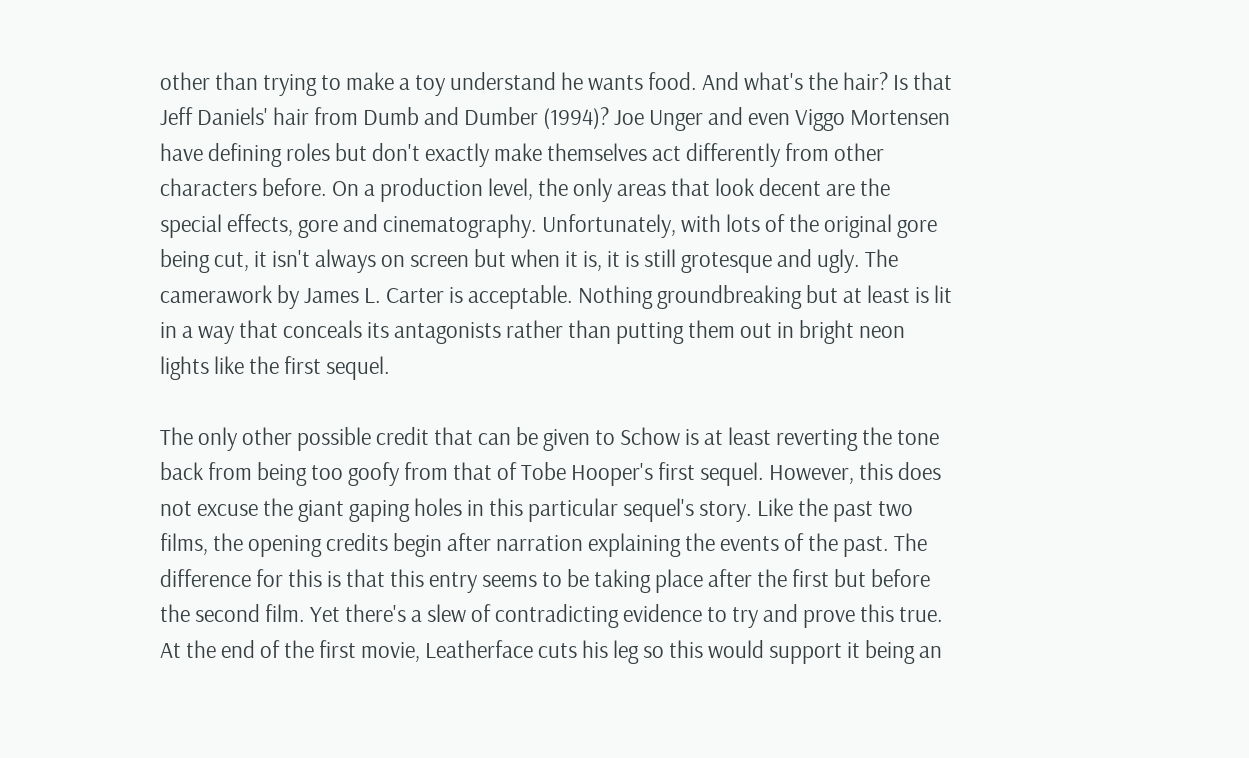other than trying to make a toy understand he wants food. And what's the hair? Is that Jeff Daniels' hair from Dumb and Dumber (1994)? Joe Unger and even Viggo Mortensen have defining roles but don't exactly make themselves act differently from other characters before. On a production level, the only areas that look decent are the special effects, gore and cinematography. Unfortunately, with lots of the original gore being cut, it isn't always on screen but when it is, it is still grotesque and ugly. The camerawork by James L. Carter is acceptable. Nothing groundbreaking but at least is lit in a way that conceals its antagonists rather than putting them out in bright neon lights like the first sequel.

The only other possible credit that can be given to Schow is at least reverting the tone back from being too goofy from that of Tobe Hooper's first sequel. However, this does not excuse the giant gaping holes in this particular sequel's story. Like the past two films, the opening credits begin after narration explaining the events of the past. The difference for this is that this entry seems to be taking place after the first but before the second film. Yet there's a slew of contradicting evidence to try and prove this true. At the end of the first movie, Leatherface cuts his leg so this would support it being an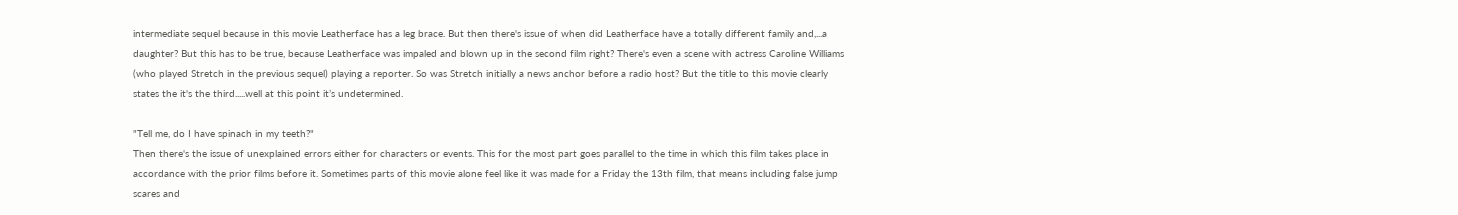intermediate sequel because in this movie Leatherface has a leg brace. But then there's issue of when did Leatherface have a totally different family and,...a daughter? But this has to be true, because Leatherface was impaled and blown up in the second film right? There's even a scene with actress Caroline Williams (who played Stretch in the previous sequel) playing a reporter. So was Stretch initially a news anchor before a radio host? But the title to this movie clearly states the it's the third.....well at this point it’s undetermined.

"Tell me, do I have spinach in my teeth?"
Then there's the issue of unexplained errors either for characters or events. This for the most part goes parallel to the time in which this film takes place in accordance with the prior films before it. Sometimes parts of this movie alone feel like it was made for a Friday the 13th film, that means including false jump scares and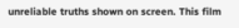unreliable truths shown on screen. This film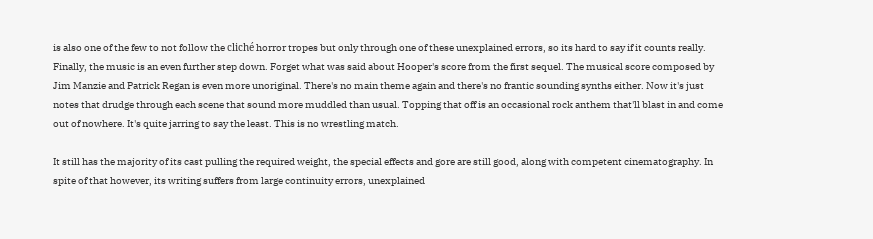is also one of the few to not follow the cliché horror tropes but only through one of these unexplained errors, so its hard to say if it counts really. Finally, the music is an even further step down. Forget what was said about Hooper's score from the first sequel. The musical score composed by Jim Manzie and Patrick Regan is even more unoriginal. There's no main theme again and there's no frantic sounding synths either. Now it's just notes that drudge through each scene that sound more muddled than usual. Topping that off is an occasional rock anthem that'll blast in and come out of nowhere. It's quite jarring to say the least. This is no wrestling match.

It still has the majority of its cast pulling the required weight, the special effects and gore are still good, along with competent cinematography. In spite of that however, its writing suffers from large continuity errors, unexplained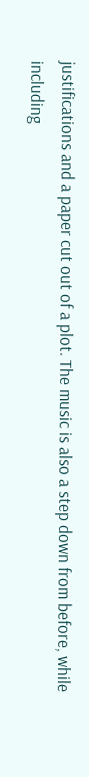justifications and a paper cut out of a plot. The music is also a step down from before, while including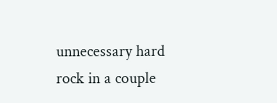unnecessary hard rock in a couple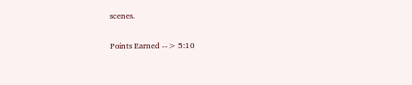scenes.

Points Earned --> 5:10